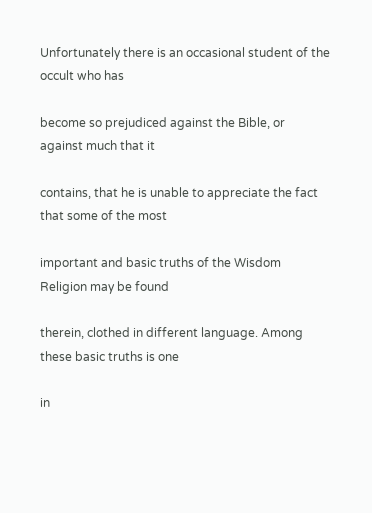Unfortunately there is an occasional student of the occult who has

become so prejudiced against the Bible, or against much that it

contains, that he is unable to appreciate the fact that some of the most

important and basic truths of the Wisdom Religion may be found

therein, clothed in different language. Among these basic truths is one

in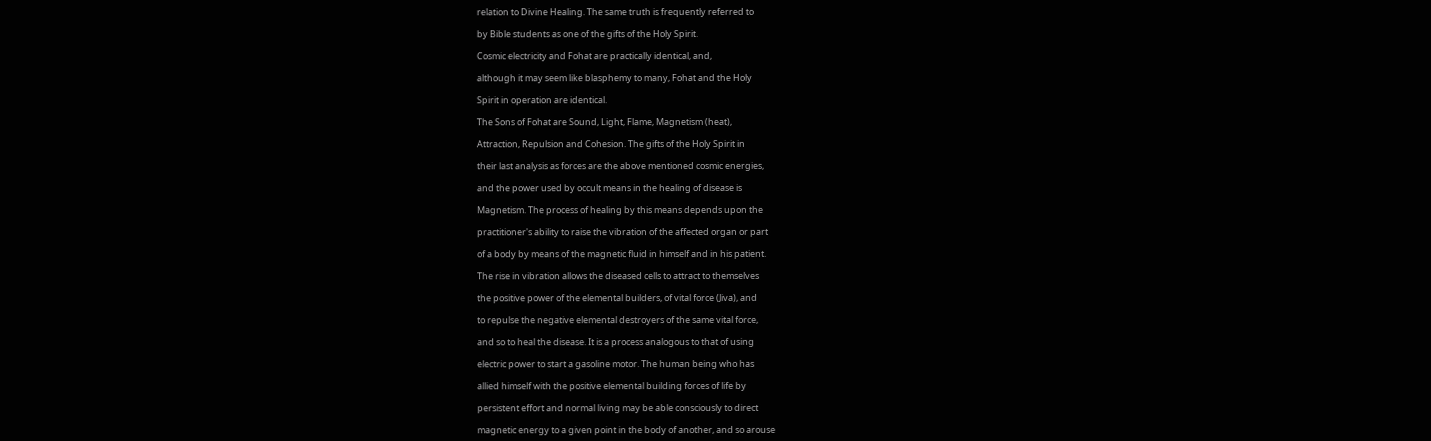relation to Divine Healing. The same truth is frequently referred to

by Bible students as one of the gifts of the Holy Spirit.

Cosmic electricity and Fohat are practically identical, and,

although it may seem like blasphemy to many, Fohat and the Holy

Spirit in operation are identical.

The Sons of Fohat are Sound, Light, Flame, Magnetism (heat),

Attraction, Repulsion and Cohesion. The gifts of the Holy Spirit in

their last analysis as forces are the above mentioned cosmic energies,

and the power used by occult means in the healing of disease is

Magnetism. The process of healing by this means depends upon the

practitioner's ability to raise the vibration of the affected organ or part

of a body by means of the magnetic fluid in himself and in his patient.

The rise in vibration allows the diseased cells to attract to themselves

the positive power of the elemental builders, of vital force (Jiva), and

to repulse the negative elemental destroyers of the same vital force,

and so to heal the disease. It is a process analogous to that of using

electric power to start a gasoline motor. The human being who has

allied himself with the positive elemental building forces of life by

persistent effort and normal living may be able consciously to direct

magnetic energy to a given point in the body of another, and so arouse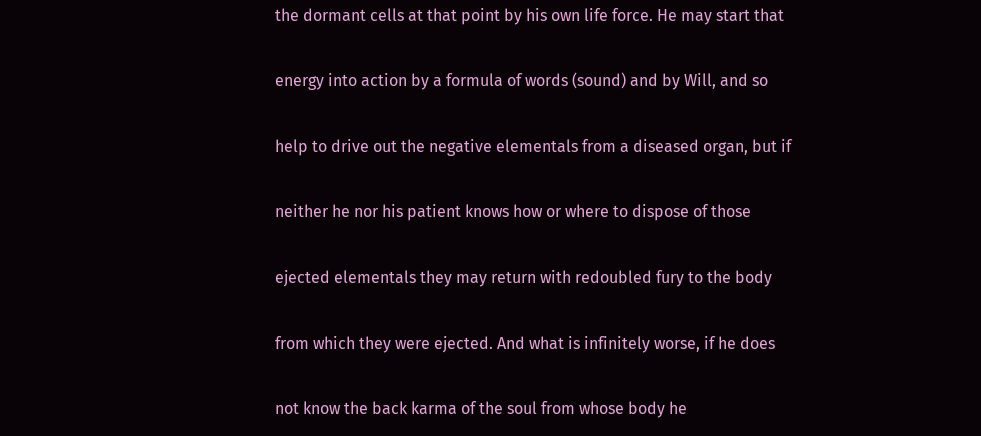the dormant cells at that point by his own life force. He may start that

energy into action by a formula of words (sound) and by Will, and so

help to drive out the negative elementals from a diseased organ, but if

neither he nor his patient knows how or where to dispose of those

ejected elementals they may return with redoubled fury to the body

from which they were ejected. And what is infinitely worse, if he does

not know the back karma of the soul from whose body he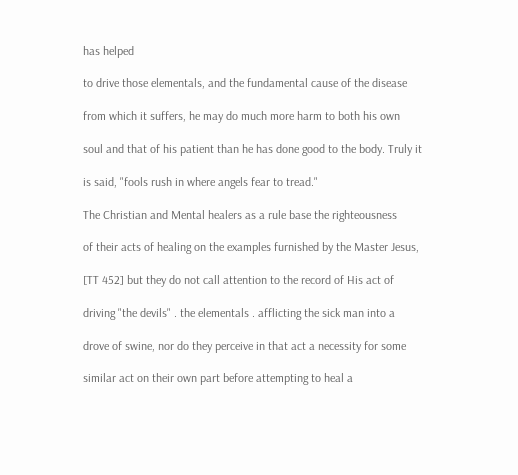has helped

to drive those elementals, and the fundamental cause of the disease

from which it suffers, he may do much more harm to both his own

soul and that of his patient than he has done good to the body. Truly it

is said, "fools rush in where angels fear to tread."

The Christian and Mental healers as a rule base the righteousness

of their acts of healing on the examples furnished by the Master Jesus,

[TT 452] but they do not call attention to the record of His act of

driving "the devils" . the elementals . afflicting the sick man into a

drove of swine, nor do they perceive in that act a necessity for some

similar act on their own part before attempting to heal a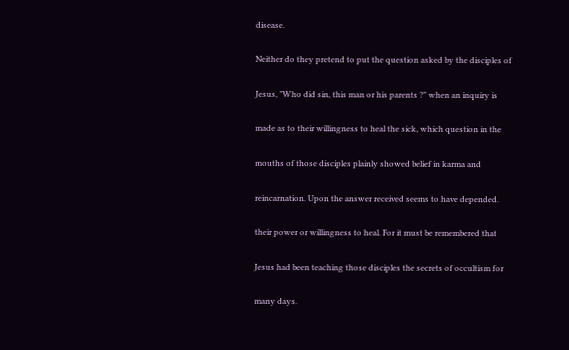disease.

Neither do they pretend to put the question asked by the disciples of

Jesus, "Who did sin, this man or his parents ?" when an inquiry is

made as to their willingness to heal the sick, which question in the

mouths of those disciples plainly showed belief in karma and

reincarnation. Upon the answer received seems to have depended.

their power or willingness to heal. For it must be remembered that

Jesus had been teaching those disciples the secrets of occultism for

many days.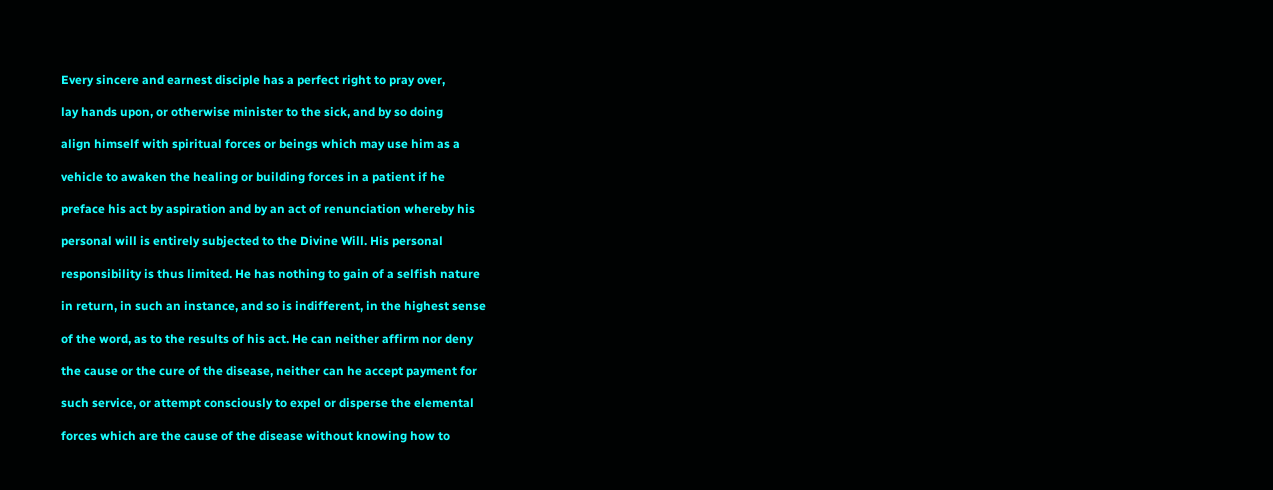Every sincere and earnest disciple has a perfect right to pray over,

lay hands upon, or otherwise minister to the sick, and by so doing

align himself with spiritual forces or beings which may use him as a

vehicle to awaken the healing or building forces in a patient if he

preface his act by aspiration and by an act of renunciation whereby his

personal will is entirely subjected to the Divine Will. His personal

responsibility is thus limited. He has nothing to gain of a selfish nature

in return, in such an instance, and so is indifferent, in the highest sense

of the word, as to the results of his act. He can neither affirm nor deny

the cause or the cure of the disease, neither can he accept payment for

such service, or attempt consciously to expel or disperse the elemental

forces which are the cause of the disease without knowing how to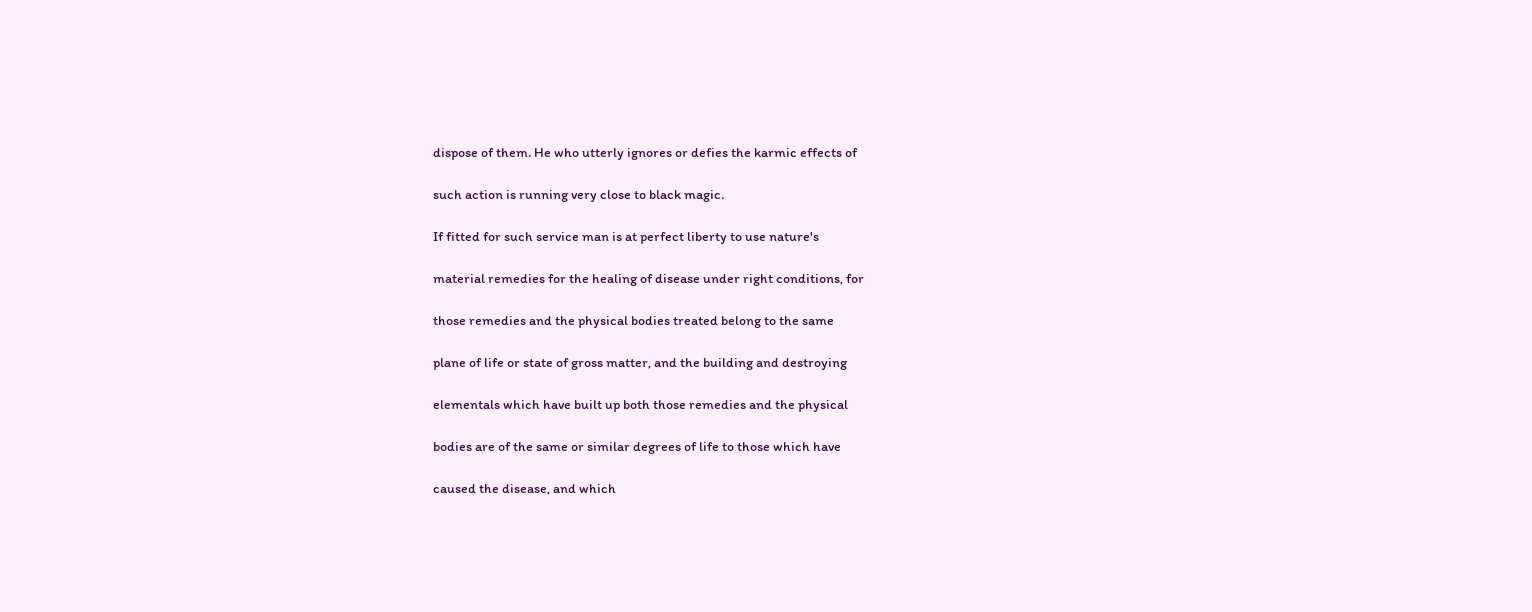dispose of them. He who utterly ignores or defies the karmic effects of

such action is running very close to black magic.

If fitted for such service man is at perfect liberty to use nature's

material remedies for the healing of disease under right conditions, for

those remedies and the physical bodies treated belong to the same

plane of life or state of gross matter, and the building and destroying

elementals which have built up both those remedies and the physical

bodies are of the same or similar degrees of life to those which have

caused the disease, and which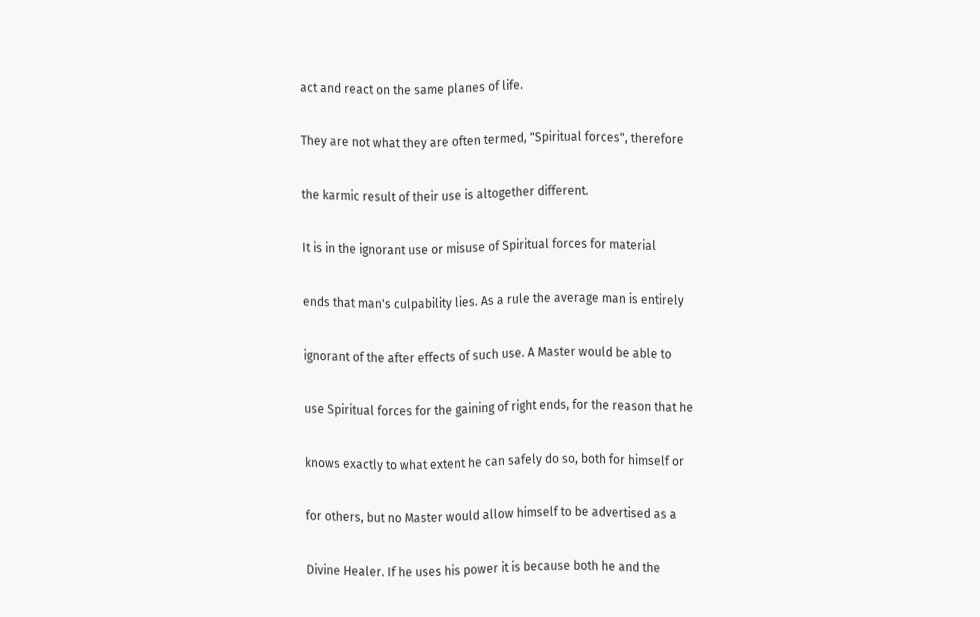act and react on the same planes of life.

They are not what they are often termed, "Spiritual forces", therefore

the karmic result of their use is altogether different.

It is in the ignorant use or misuse of Spiritual forces for material

ends that man's culpability lies. As a rule the average man is entirely

ignorant of the after effects of such use. A Master would be able to

use Spiritual forces for the gaining of right ends, for the reason that he

knows exactly to what extent he can safely do so, both for himself or

for others, but no Master would allow himself to be advertised as a

Divine Healer. If he uses his power it is because both he and the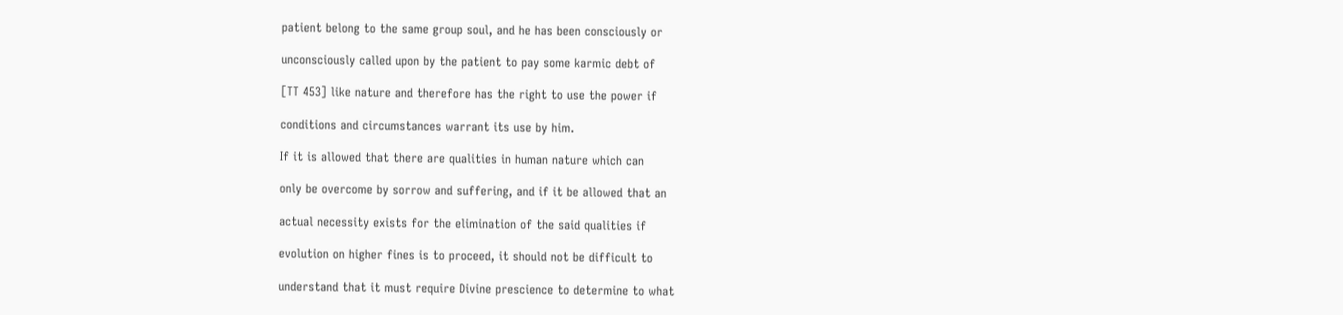patient belong to the same group soul, and he has been consciously or

unconsciously called upon by the patient to pay some karmic debt of

[TT 453] like nature and therefore has the right to use the power if

conditions and circumstances warrant its use by him.

If it is allowed that there are qualities in human nature which can

only be overcome by sorrow and suffering, and if it be allowed that an

actual necessity exists for the elimination of the said qualities if

evolution on higher fines is to proceed, it should not be difficult to

understand that it must require Divine prescience to determine to what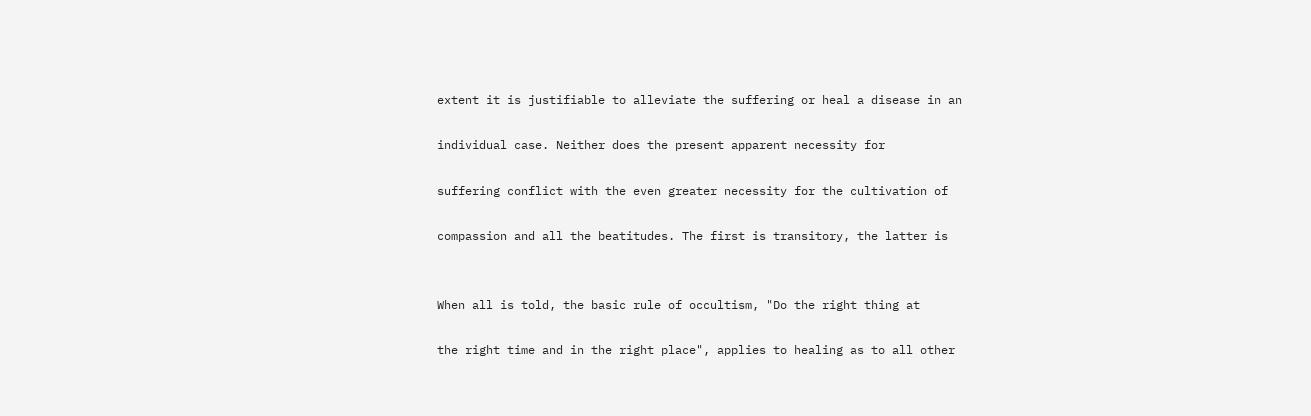extent it is justifiable to alleviate the suffering or heal a disease in an

individual case. Neither does the present apparent necessity for

suffering conflict with the even greater necessity for the cultivation of

compassion and all the beatitudes. The first is transitory, the latter is


When all is told, the basic rule of occultism, "Do the right thing at

the right time and in the right place", applies to healing as to all other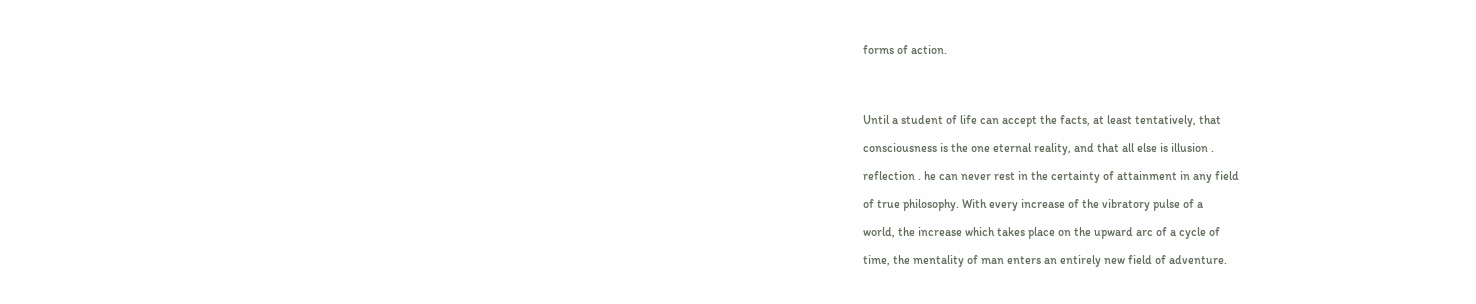forms of action.




Until a student of life can accept the facts, at least tentatively, that

consciousness is the one eternal reality, and that all else is illusion .

reflection . he can never rest in the certainty of attainment in any field

of true philosophy. With every increase of the vibratory pulse of a

world, the increase which takes place on the upward arc of a cycle of

time, the mentality of man enters an entirely new field of adventure.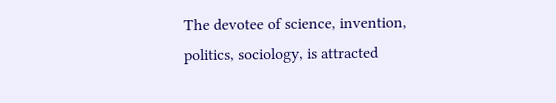The devotee of science, invention, politics, sociology, is attracted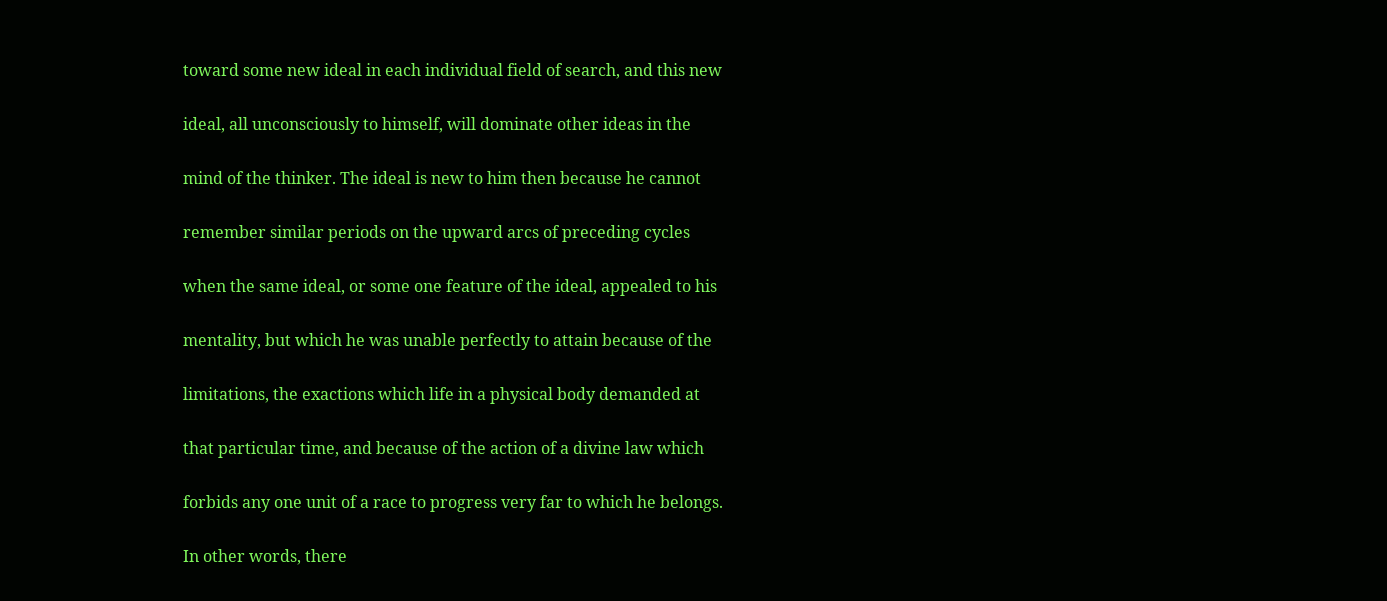toward some new ideal in each individual field of search, and this new

ideal, all unconsciously to himself, will dominate other ideas in the

mind of the thinker. The ideal is new to him then because he cannot

remember similar periods on the upward arcs of preceding cycles

when the same ideal, or some one feature of the ideal, appealed to his

mentality, but which he was unable perfectly to attain because of the

limitations, the exactions which life in a physical body demanded at

that particular time, and because of the action of a divine law which

forbids any one unit of a race to progress very far to which he belongs.

In other words, there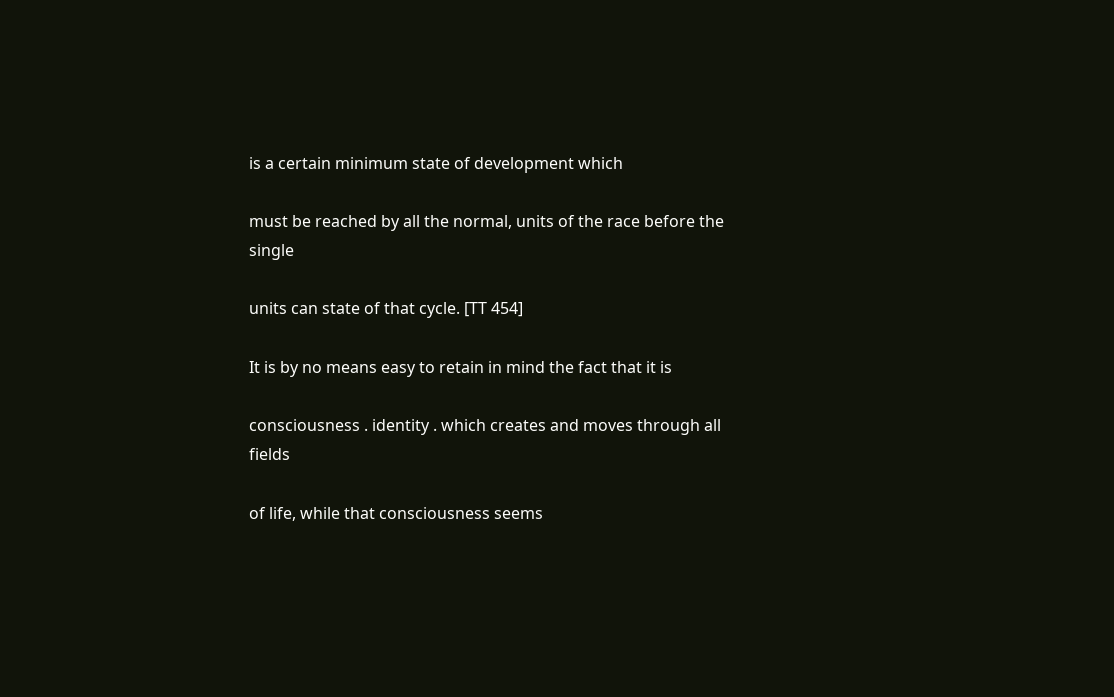is a certain minimum state of development which

must be reached by all the normal, units of the race before the single

units can state of that cycle. [TT 454]

It is by no means easy to retain in mind the fact that it is

consciousness . identity . which creates and moves through all fields

of life, while that consciousness seems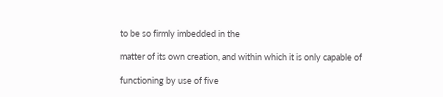to be so firmly imbedded in the

matter of its own creation, and within which it is only capable of

functioning by use of five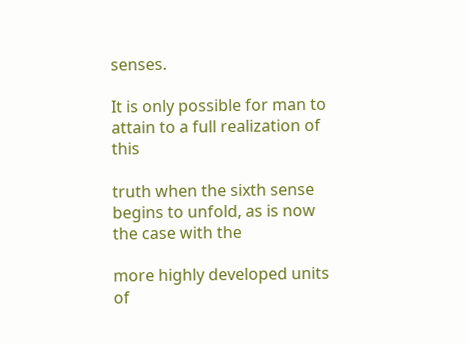senses.

It is only possible for man to attain to a full realization of this

truth when the sixth sense begins to unfold, as is now the case with the

more highly developed units of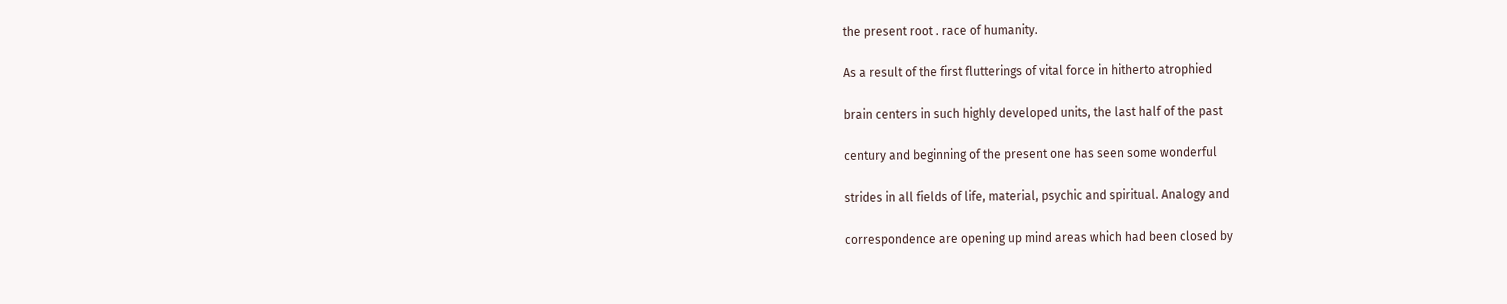the present root . race of humanity.

As a result of the first flutterings of vital force in hitherto atrophied

brain centers in such highly developed units, the last half of the past

century and beginning of the present one has seen some wonderful

strides in all fields of life, material, psychic and spiritual. Analogy and

correspondence are opening up mind areas which had been closed by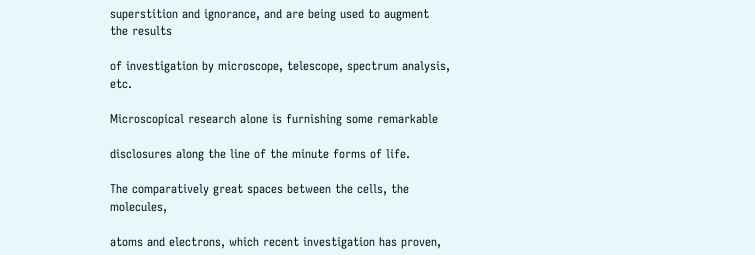superstition and ignorance, and are being used to augment the results

of investigation by microscope, telescope, spectrum analysis, etc.

Microscopical research alone is furnishing some remarkable

disclosures along the line of the minute forms of life.

The comparatively great spaces between the cells, the molecules,

atoms and electrons, which recent investigation has proven,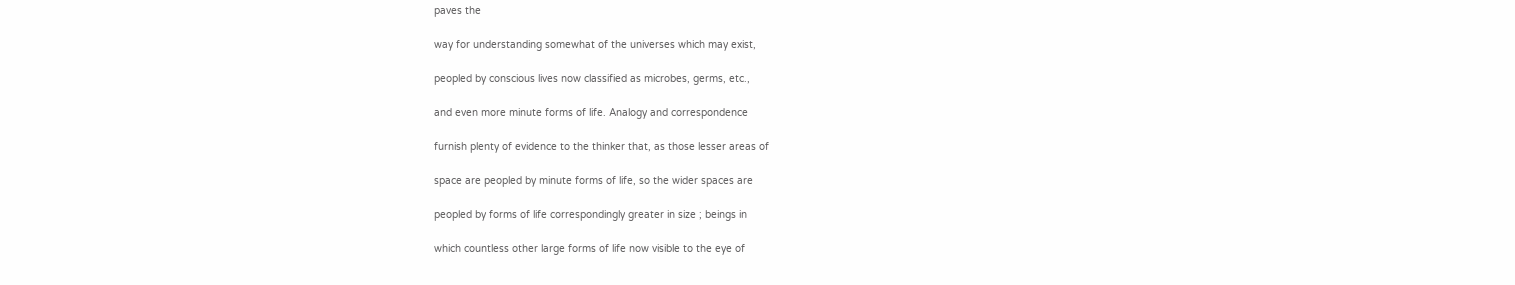paves the

way for understanding somewhat of the universes which may exist,

peopled by conscious lives now classified as microbes, germs, etc.,

and even more minute forms of life. Analogy and correspondence

furnish plenty of evidence to the thinker that, as those lesser areas of

space are peopled by minute forms of life, so the wider spaces are

peopled by forms of life correspondingly greater in size ; beings in

which countless other large forms of life now visible to the eye of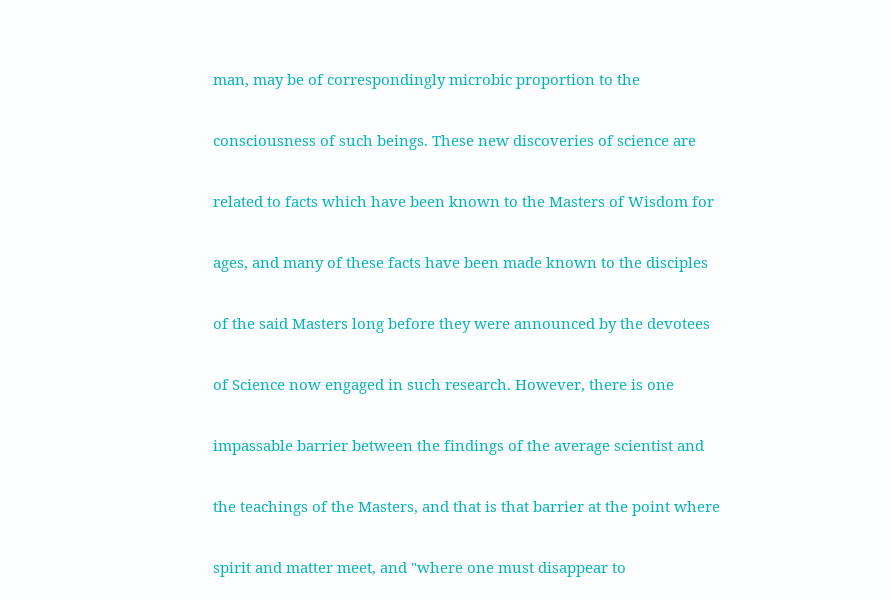man, may be of correspondingly microbic proportion to the

consciousness of such beings. These new discoveries of science are

related to facts which have been known to the Masters of Wisdom for

ages, and many of these facts have been made known to the disciples

of the said Masters long before they were announced by the devotees

of Science now engaged in such research. However, there is one

impassable barrier between the findings of the average scientist and

the teachings of the Masters, and that is that barrier at the point where

spirit and matter meet, and "where one must disappear to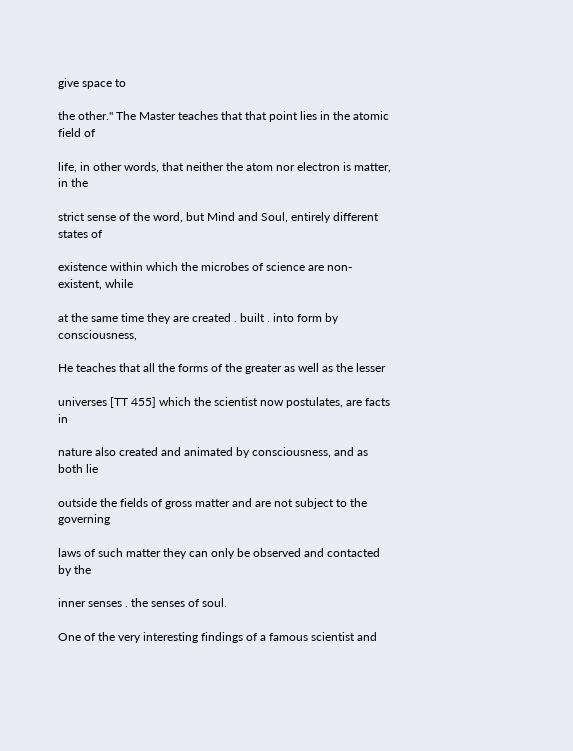give space to

the other." The Master teaches that that point lies in the atomic field of

life, in other words, that neither the atom nor electron is matter, in the

strict sense of the word, but Mind and Soul, entirely different states of

existence within which the microbes of science are non-existent, while

at the same time they are created . built . into form by consciousness,

He teaches that all the forms of the greater as well as the lesser

universes [TT 455] which the scientist now postulates, are facts in

nature also created and animated by consciousness, and as both lie

outside the fields of gross matter and are not subject to the governing

laws of such matter they can only be observed and contacted by the

inner senses . the senses of soul.

One of the very interesting findings of a famous scientist and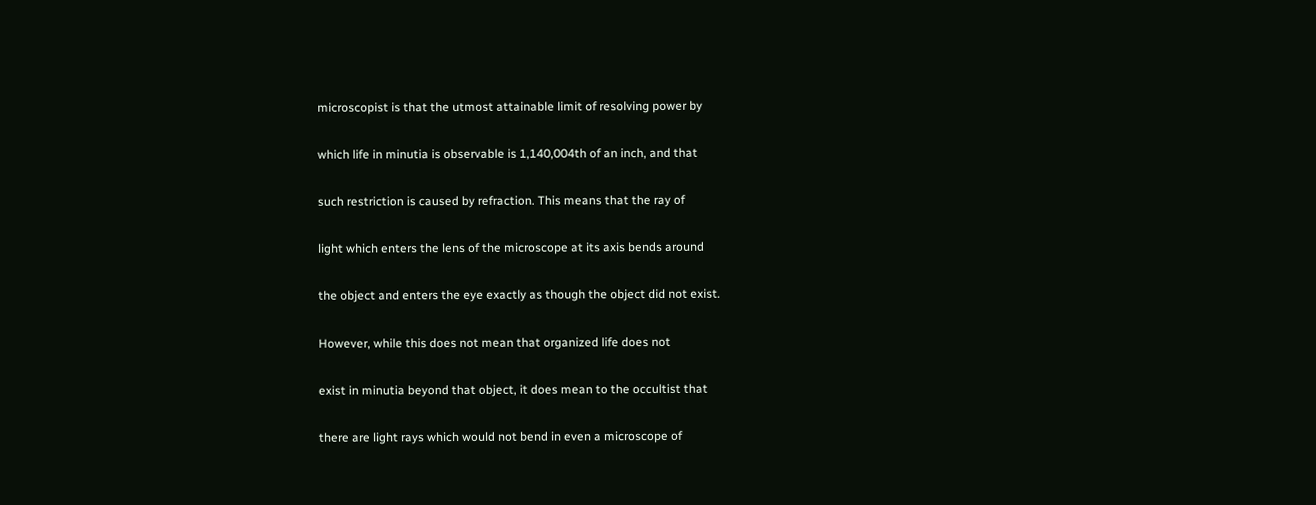microscopist is that the utmost attainable limit of resolving power by

which life in minutia is observable is 1,140,004th of an inch, and that

such restriction is caused by refraction. This means that the ray of

light which enters the lens of the microscope at its axis bends around

the object and enters the eye exactly as though the object did not exist.

However, while this does not mean that organized life does not

exist in minutia beyond that object, it does mean to the occultist that

there are light rays which would not bend in even a microscope of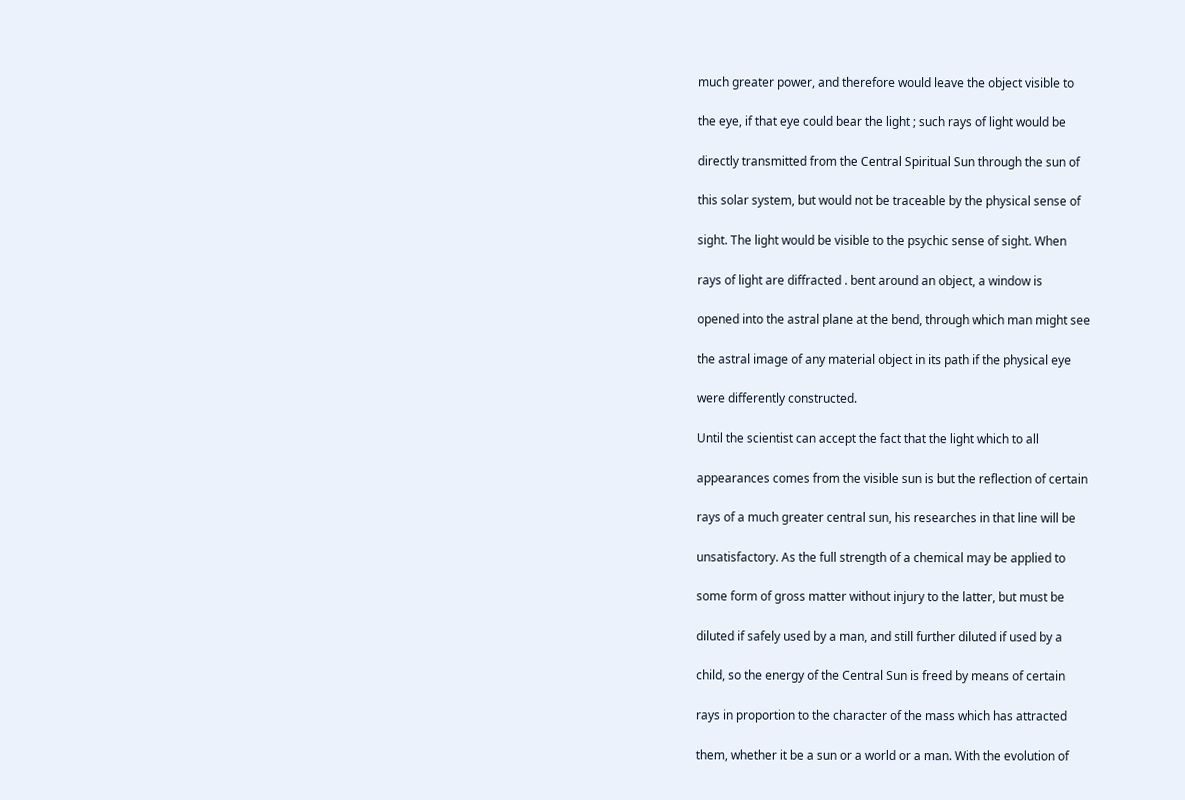much greater power, and therefore would leave the object visible to

the eye, if that eye could bear the light ; such rays of light would be

directly transmitted from the Central Spiritual Sun through the sun of

this solar system, but would not be traceable by the physical sense of

sight. The light would be visible to the psychic sense of sight. When

rays of light are diffracted . bent around an object, a window is

opened into the astral plane at the bend, through which man might see

the astral image of any material object in its path if the physical eye

were differently constructed.

Until the scientist can accept the fact that the light which to all

appearances comes from the visible sun is but the reflection of certain

rays of a much greater central sun, his researches in that line will be

unsatisfactory. As the full strength of a chemical may be applied to

some form of gross matter without injury to the latter, but must be

diluted if safely used by a man, and still further diluted if used by a

child, so the energy of the Central Sun is freed by means of certain

rays in proportion to the character of the mass which has attracted

them, whether it be a sun or a world or a man. With the evolution of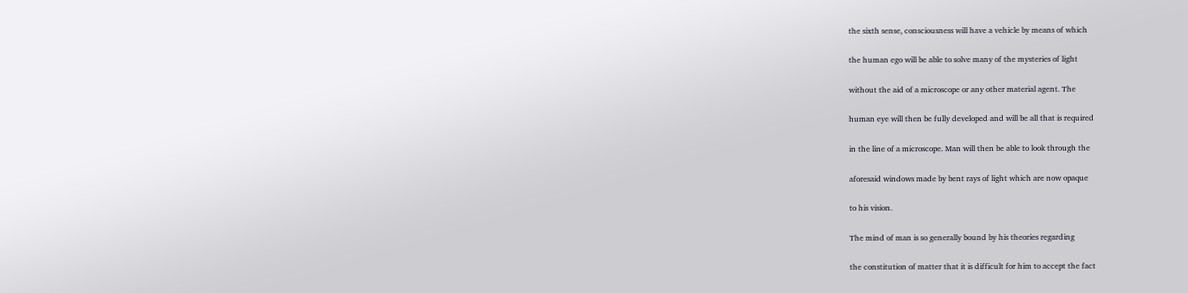the sixth sense, consciousness will have a vehicle by means of which

the human ego will be able to solve many of the mysteries of light

without the aid of a microscope or any other material agent. The

human eye will then be fully developed and will be all that is required

in the line of a microscope. Man will then be able to look through the

aforesaid windows made by bent rays of light which are now opaque

to his vision.

The mind of man is so generally bound by his theories regarding

the constitution of matter that it is difficult for him to accept the fact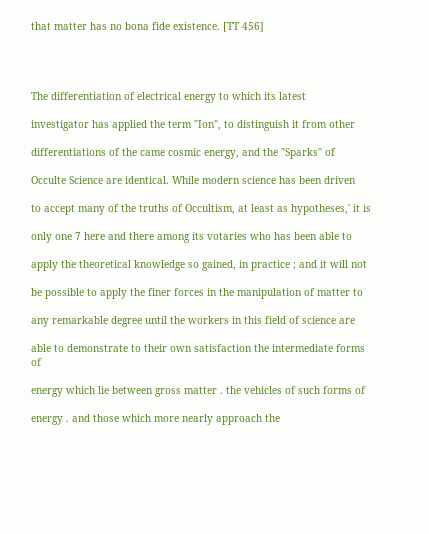that matter has no bona fide existence. [TT 456]




The differentiation of electrical energy to which its latest

investigator has applied the term "Ion", to distinguish it from other

differentiations of the came cosmic energy, and the "Sparks" of

Occulte Science are identical. While modern science has been driven

to accept many of the truths of Occultism, at least as hypotheses,' it is

only one 7 here and there among its votaries who has been able to

apply the theoretical knowledge so gained, in practice ; and it will not

be possible to apply the finer forces in the manipulation of matter to

any remarkable degree until the workers in this field of science are

able to demonstrate to their own satisfaction the intermediate forms of

energy which lie between gross matter . the vehicles of such forms of

energy . and those which more nearly approach the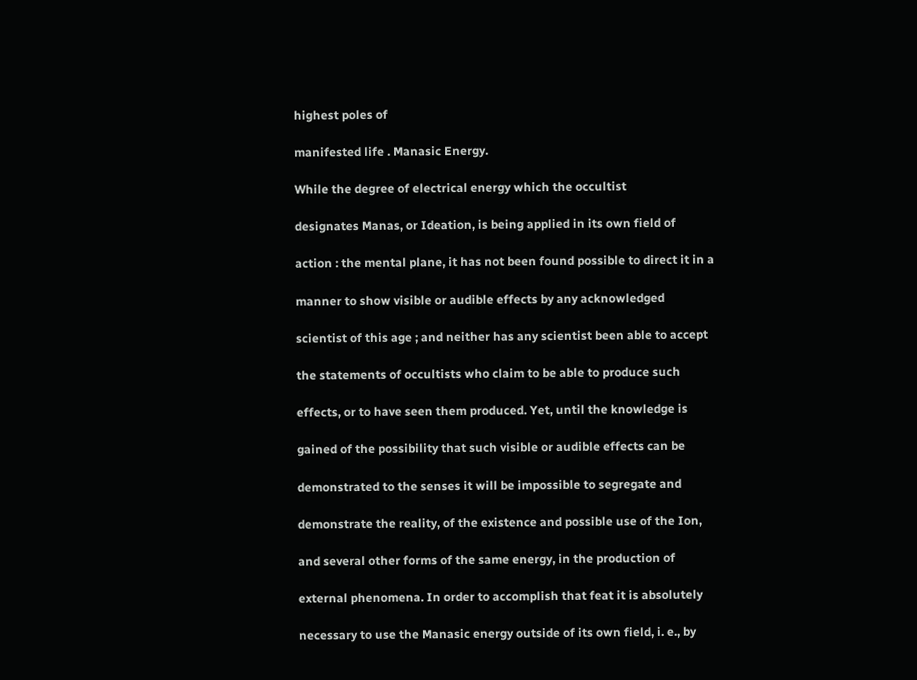highest poles of

manifested life . Manasic Energy.

While the degree of electrical energy which the occultist

designates Manas, or Ideation, is being applied in its own field of

action : the mental plane, it has not been found possible to direct it in a

manner to show visible or audible effects by any acknowledged

scientist of this age ; and neither has any scientist been able to accept

the statements of occultists who claim to be able to produce such

effects, or to have seen them produced. Yet, until the knowledge is

gained of the possibility that such visible or audible effects can be

demonstrated to the senses it will be impossible to segregate and

demonstrate the reality, of the existence and possible use of the Ion,

and several other forms of the same energy, in the production of

external phenomena. In order to accomplish that feat it is absolutely

necessary to use the Manasic energy outside of its own field, i. e., by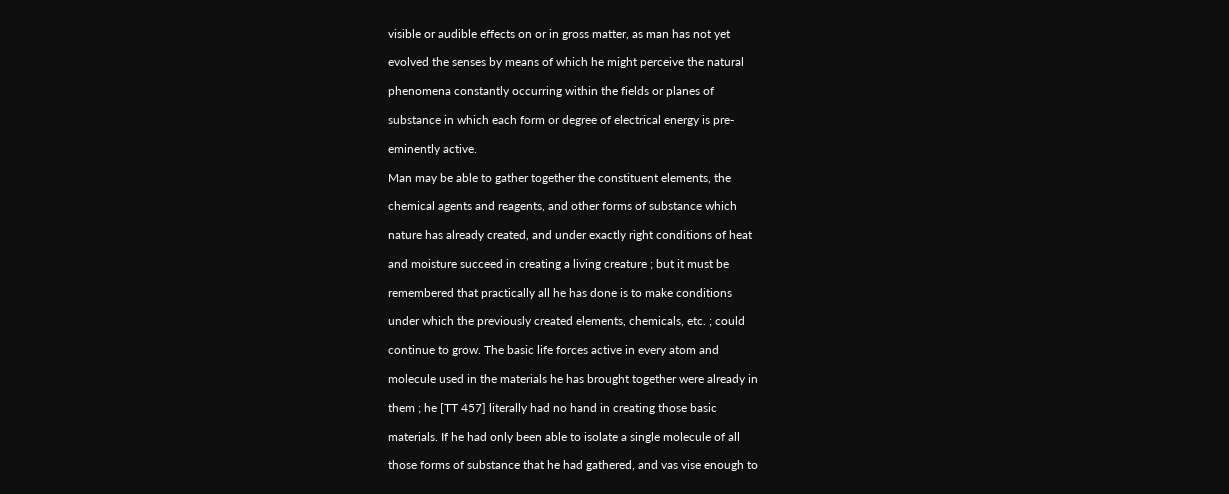visible or audible effects on or in gross matter, as man has not yet

evolved the senses by means of which he might perceive the natural

phenomena constantly occurring within the fields or planes of

substance in which each form or degree of electrical energy is pre-

eminently active.

Man may be able to gather together the constituent elements, the

chemical agents and reagents, and other forms of substance which

nature has already created, and under exactly right conditions of heat

and moisture succeed in creating a living creature ; but it must be

remembered that practically all he has done is to make conditions

under which the previously created elements, chemicals, etc. ; could

continue to grow. The basic life forces active in every atom and

molecule used in the materials he has brought together were already in

them ; he [TT 457] literally had no hand in creating those basic

materials. If he had only been able to isolate a single molecule of all

those forms of substance that he had gathered, and vas vise enough to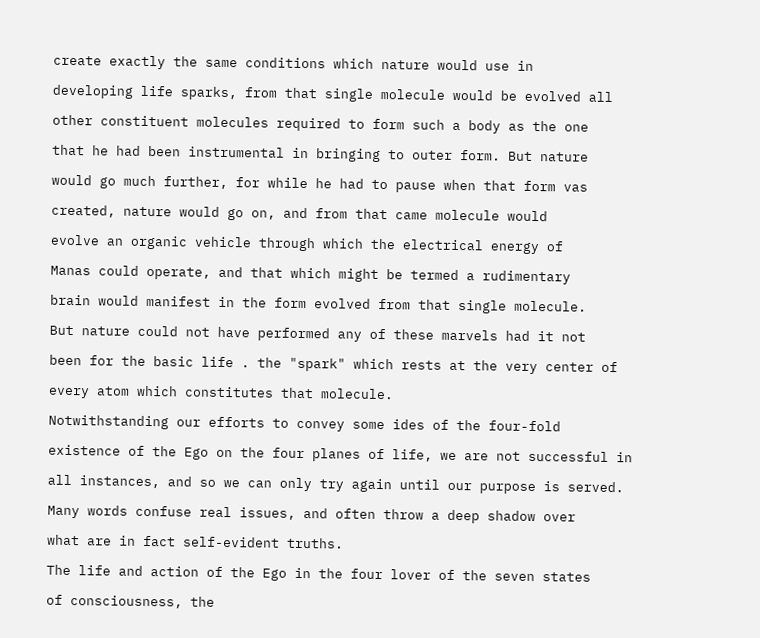create exactly the same conditions which nature would use in

developing life sparks, from that single molecule would be evolved all

other constituent molecules required to form such a body as the one

that he had been instrumental in bringing to outer form. But nature

would go much further, for while he had to pause when that form vas

created, nature would go on, and from that came molecule would

evolve an organic vehicle through which the electrical energy of

Manas could operate, and that which might be termed a rudimentary

brain would manifest in the form evolved from that single molecule.

But nature could not have performed any of these marvels had it not

been for the basic life . the "spark" which rests at the very center of

every atom which constitutes that molecule.

Notwithstanding our efforts to convey some ides of the four-fold

existence of the Ego on the four planes of life, we are not successful in

all instances, and so we can only try again until our purpose is served.

Many words confuse real issues, and often throw a deep shadow over

what are in fact self-evident truths.

The life and action of the Ego in the four lover of the seven states

of consciousness, the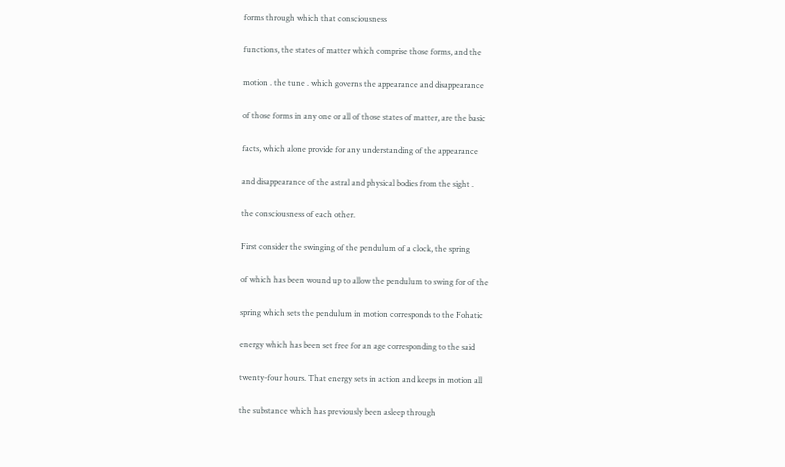forms through which that consciousness

functions, the states of matter which comprise those forms, and the

motion . the tune . which governs the appearance and disappearance

of those forms in any one or all of those states of matter, are the basic

facts, which alone provide for any understanding of the appearance

and disappearance of the astral and physical bodies from the sight .

the consciousness of each other.

First consider the swinging of the pendulum of a clock, the spring

of which has been wound up to allow the pendulum to swing for of the

spring which sets the pendulum in motion corresponds to the Fohatic

energy which has been set free for an age corresponding to the said

twenty-four hours. That energy sets in action and keeps in motion all

the substance which has previously been asleep through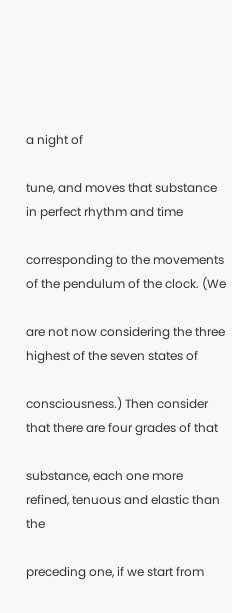a night of

tune, and moves that substance in perfect rhythm and time

corresponding to the movements of the pendulum of the clock. (We

are not now considering the three highest of the seven states of

consciousness.) Then consider that there are four grades of that

substance, each one more refined, tenuous and elastic than the

preceding one, if we start from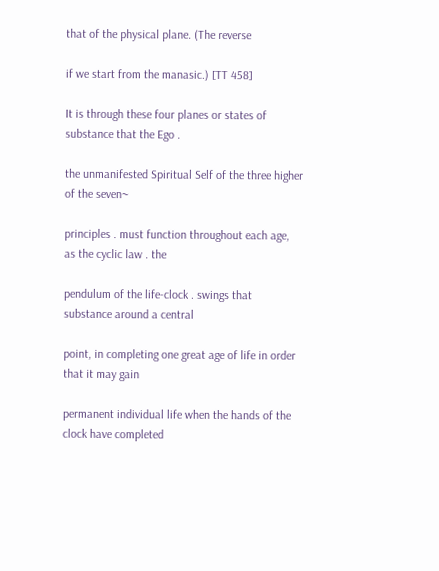that of the physical plane. (The reverse

if we start from the manasic.) [TT 458]

It is through these four planes or states of substance that the Ego .

the unmanifested Spiritual Self of the three higher of the seven~

principles . must function throughout each age, as the cyclic law . the

pendulum of the life-clock . swings that substance around a central

point, in completing one great age of life in order that it may gain

permanent individual life when the hands of the clock have completed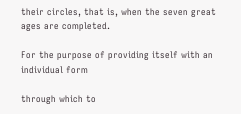their circles, that is, when the seven great ages are completed.

For the purpose of providing itself with an individual form

through which to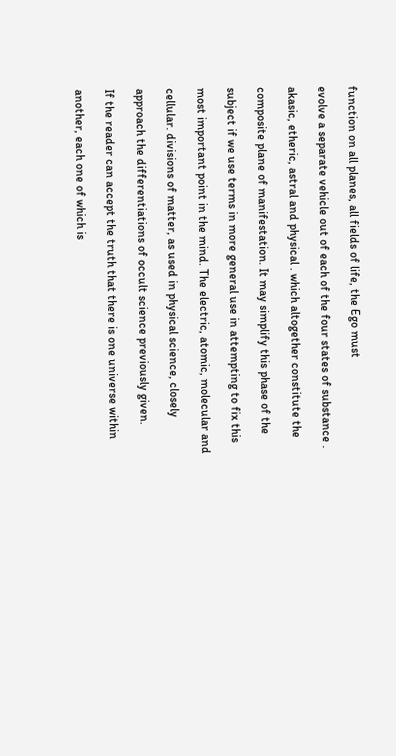function on all planes, all fields of life, the Ego must

evolve a separate vehicle out of each of the four states of substance .

akasic, etheric, astral and physical . which altogether constitute the

composite plane of manifestation. It may simplify this phase of the

subject if we use terms in more general use in attempting to fix this

most important point in the mind. The electric, atomic, molecular and

cellular. divisions of matter, as used in physical science, closely

approach the differentiations of occult science previously given.

If the reader can accept the truth that there is one universe within

another, each one of which is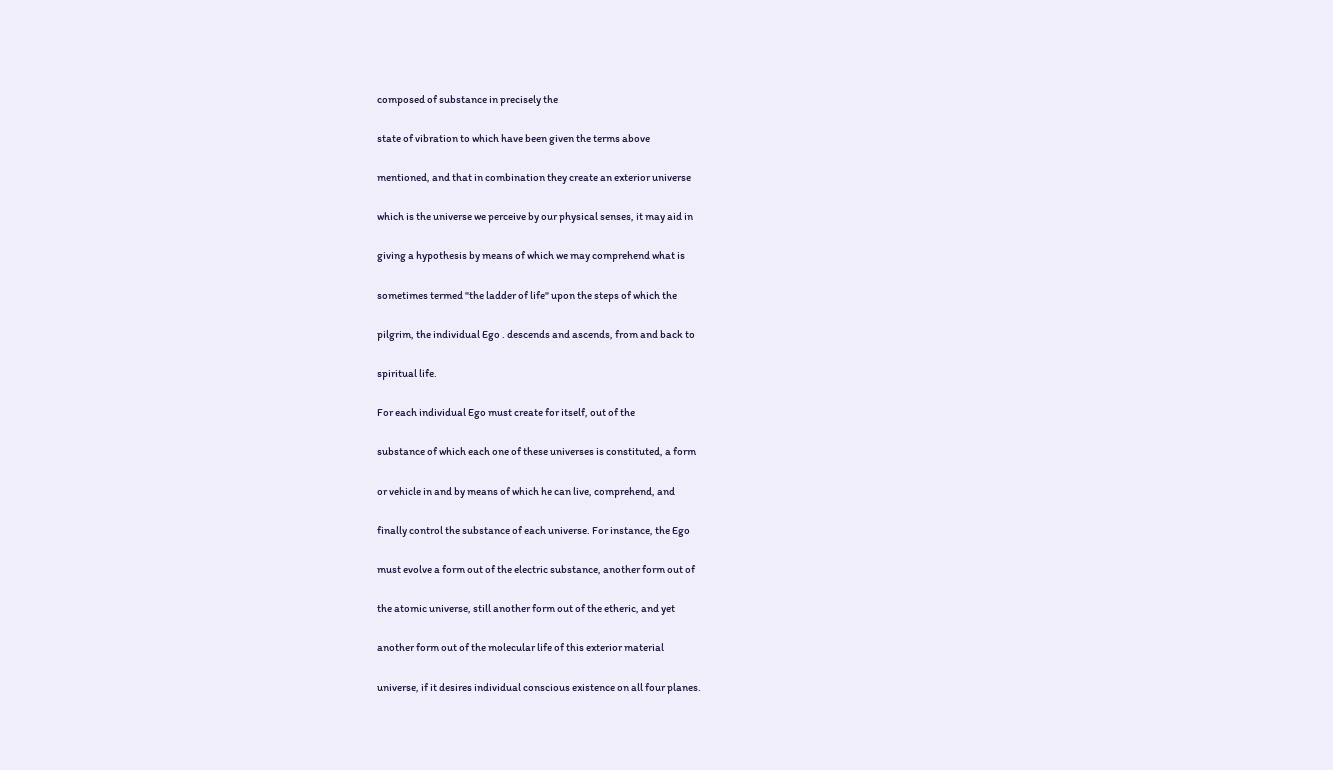composed of substance in precisely the

state of vibration to which have been given the terms above

mentioned, and that in combination they create an exterior universe

which is the universe we perceive by our physical senses, it may aid in

giving a hypothesis by means of which we may comprehend what is

sometimes termed "the ladder of life" upon the steps of which the

pilgrim, the individual Ego . descends and ascends, from and back to

spiritual life.

For each individual Ego must create for itself, out of the

substance of which each one of these universes is constituted, a form

or vehicle in and by means of which he can live, comprehend, and

finally control the substance of each universe. For instance, the Ego

must evolve a form out of the electric substance, another form out of

the atomic universe, still another form out of the etheric, and yet

another form out of the molecular life of this exterior material

universe, if it desires individual conscious existence on all four planes.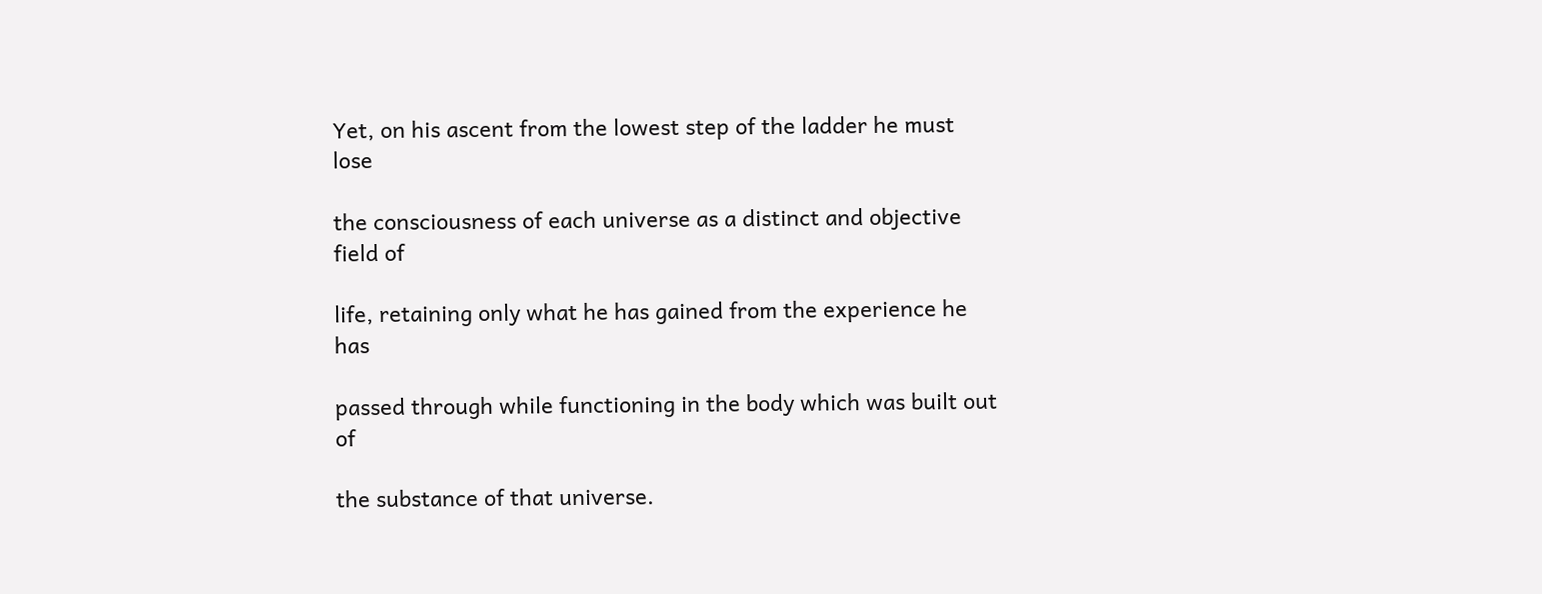Yet, on his ascent from the lowest step of the ladder he must lose

the consciousness of each universe as a distinct and objective field of

life, retaining only what he has gained from the experience he has

passed through while functioning in the body which was built out of

the substance of that universe.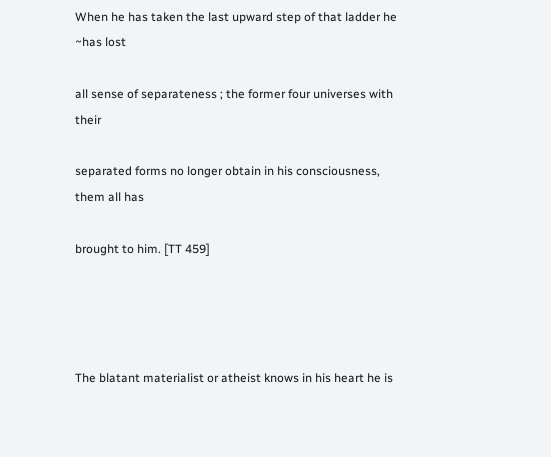When he has taken the last upward step of that ladder he ~has lost

all sense of separateness ; the former four universes with their

separated forms no longer obtain in his consciousness, them all has

brought to him. [TT 459]




The blatant materialist or atheist knows in his heart he is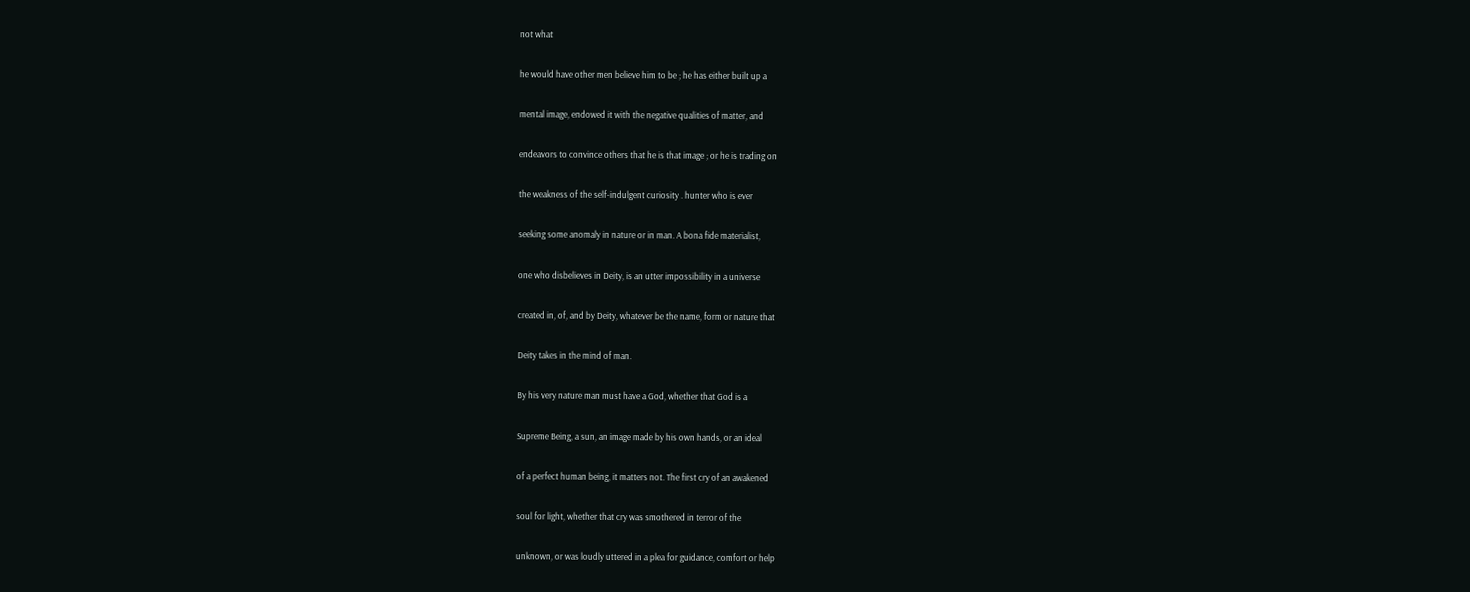not what

he would have other men believe him to be ; he has either built up a

mental image, endowed it with the negative qualities of matter, and

endeavors to convince others that he is that image ; or he is trading on

the weakness of the self-indulgent curiosity . hunter who is ever

seeking some anomaly in nature or in man. A bona fide materialist,

one who disbelieves in Deity, is an utter impossibility in a universe

created in, of, and by Deity, whatever be the name, form or nature that

Deity takes in the mind of man.

By his very nature man must have a God, whether that God is a

Supreme Being, a sun, an image made by his own hands, or an ideal

of a perfect human being, it matters not. The first cry of an awakened

soul for light, whether that cry was smothered in terror of the

unknown, or was loudly uttered in a plea for guidance, comfort or help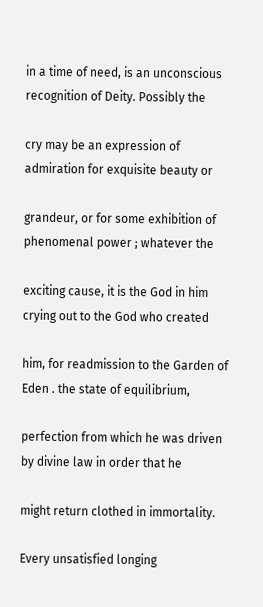in a time of need, is an unconscious recognition of Deity. Possibly the

cry may be an expression of admiration for exquisite beauty or

grandeur, or for some exhibition of phenomenal power ; whatever the

exciting cause, it is the God in him crying out to the God who created

him, for readmission to the Garden of Eden . the state of equilibrium,

perfection from which he was driven by divine law in order that he

might return clothed in immortality.

Every unsatisfied longing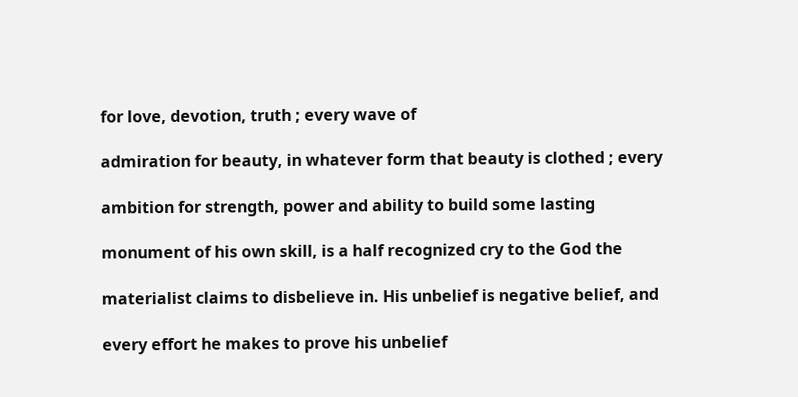for love, devotion, truth ; every wave of

admiration for beauty, in whatever form that beauty is clothed ; every

ambition for strength, power and ability to build some lasting

monument of his own skill, is a half recognized cry to the God the

materialist claims to disbelieve in. His unbelief is negative belief, and

every effort he makes to prove his unbelief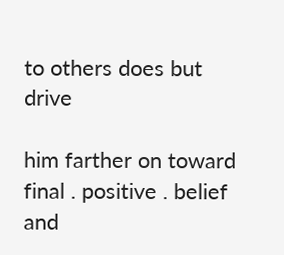to others does but drive

him farther on toward final . positive . belief and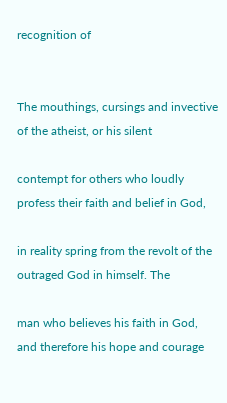recognition of


The mouthings, cursings and invective of the atheist, or his silent

contempt for others who loudly profess their faith and belief in God,

in reality spring from the revolt of the outraged God in himself. The

man who believes his faith in God, and therefore his hope and courage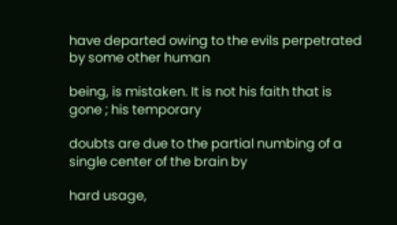have departed owing to the evils perpetrated by some other human

being, is mistaken. It is not his faith that is gone ; his temporary

doubts are due to the partial numbing of a single center of the brain by

hard usage,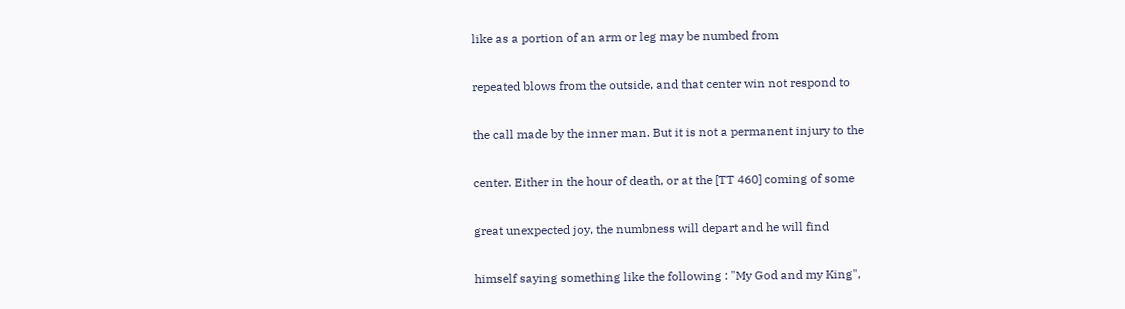like as a portion of an arm or leg may be numbed from

repeated blows from the outside, and that center win not respond to

the call made by the inner man. But it is not a permanent injury to the

center. Either in the hour of death, or at the [TT 460] coming of some

great unexpected joy, the numbness will depart and he will find

himself saying something like the following : "My God and my King",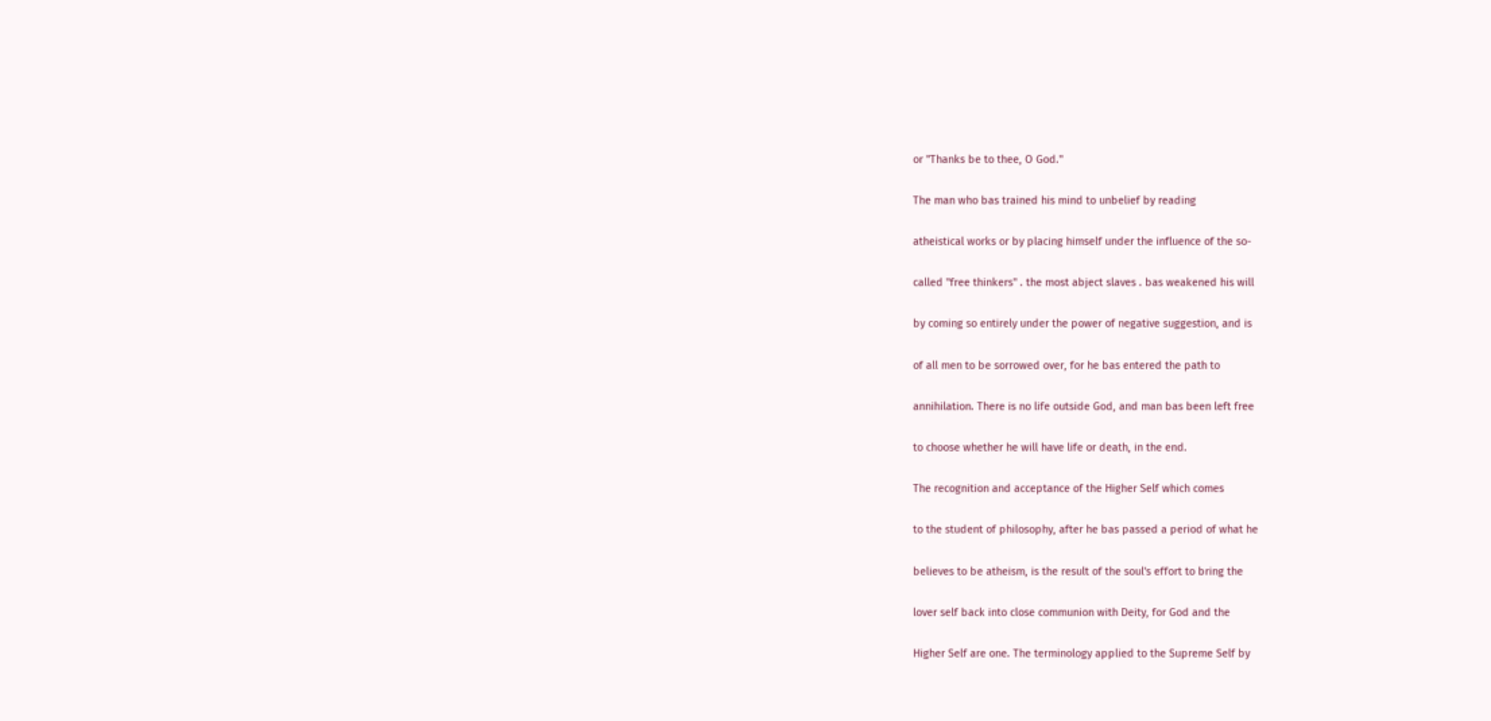or "Thanks be to thee, O God."

The man who bas trained his mind to unbelief by reading

atheistical works or by placing himself under the influence of the so-

called "free thinkers" . the most abject slaves . bas weakened his will

by coming so entirely under the power of negative suggestion, and is

of all men to be sorrowed over, for he bas entered the path to

annihilation. There is no life outside God, and man bas been left free

to choose whether he will have life or death, in the end.

The recognition and acceptance of the Higher Self which comes

to the student of philosophy, after he bas passed a period of what he

believes to be atheism, is the result of the soul's effort to bring the

lover self back into close communion with Deity, for God and the

Higher Self are one. The terminology applied to the Supreme Self by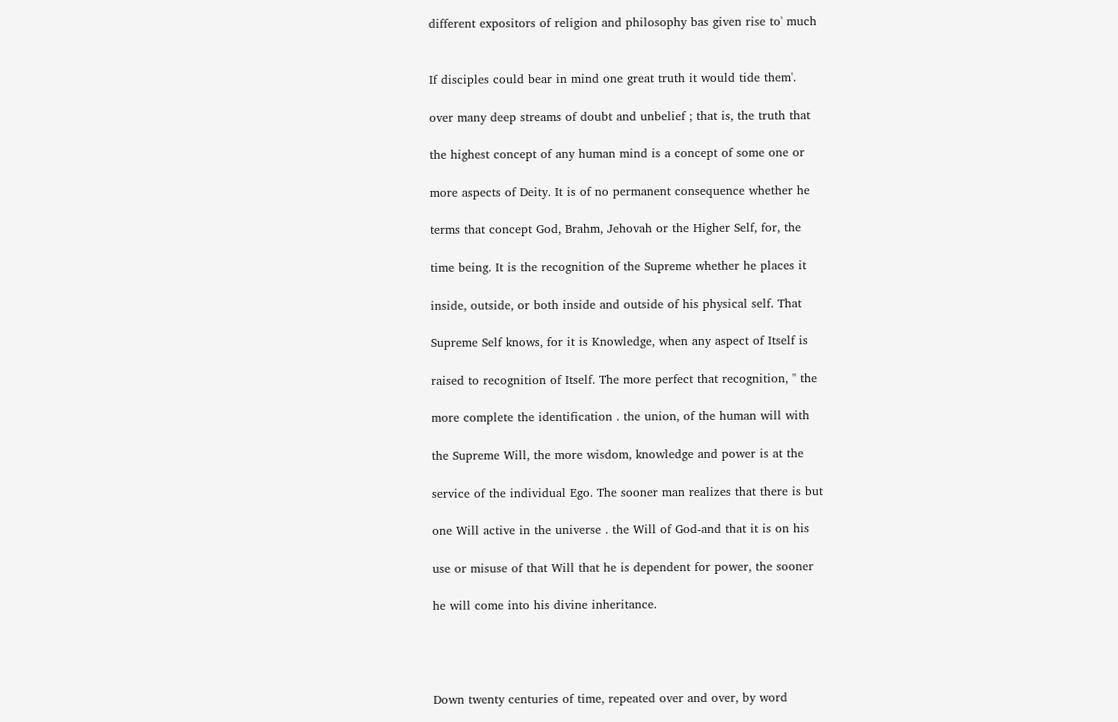different expositors of religion and philosophy bas given rise to' much


If disciples could bear in mind one great truth it would tide them'.

over many deep streams of doubt and unbelief ; that is, the truth that

the highest concept of any human mind is a concept of some one or

more aspects of Deity. It is of no permanent consequence whether he

terms that concept God, Brahm, Jehovah or the Higher Self, for, the

time being. It is the recognition of the Supreme whether he places it

inside, outside, or both inside and outside of his physical self. That

Supreme Self knows, for it is Knowledge, when any aspect of Itself is

raised to recognition of Itself. The more perfect that recognition, '' the

more complete the identification . the union, of the human will with

the Supreme Will, the more wisdom, knowledge and power is at the

service of the individual Ego. The sooner man realizes that there is but

one Will active in the universe . the Will of God-and that it is on his

use or misuse of that Will that he is dependent for power, the sooner

he will come into his divine inheritance.




Down twenty centuries of time, repeated over and over, by word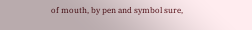of mouth, by pen and symbol sure,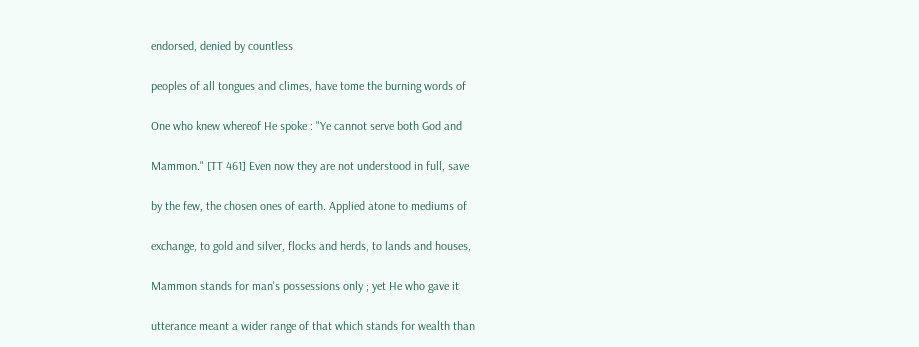endorsed, denied by countless

peoples of all tongues and climes, have tome the burning words of

One who knew whereof He spoke : "Ye cannot serve both God and

Mammon." [TT 461] Even now they are not understood in full, save

by the few, the chosen ones of earth. Applied atone to mediums of

exchange, to gold and silver, flocks and herds, to lands and houses,

Mammon stands for man's possessions only ; yet He who gave it

utterance meant a wider range of that which stands for wealth than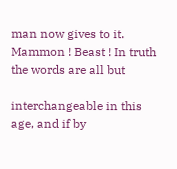man now gives to it. Mammon ! Beast ! In truth the words are all but

interchangeable in this age, and if by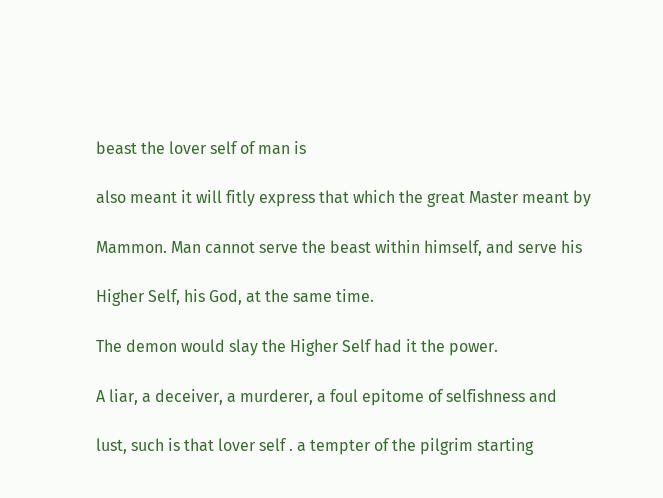beast the lover self of man is

also meant it will fitly express that which the great Master meant by

Mammon. Man cannot serve the beast within himself, and serve his

Higher Self, his God, at the same time.

The demon would slay the Higher Self had it the power.

A liar, a deceiver, a murderer, a foul epitome of selfishness and

lust, such is that lover self . a tempter of the pilgrim starting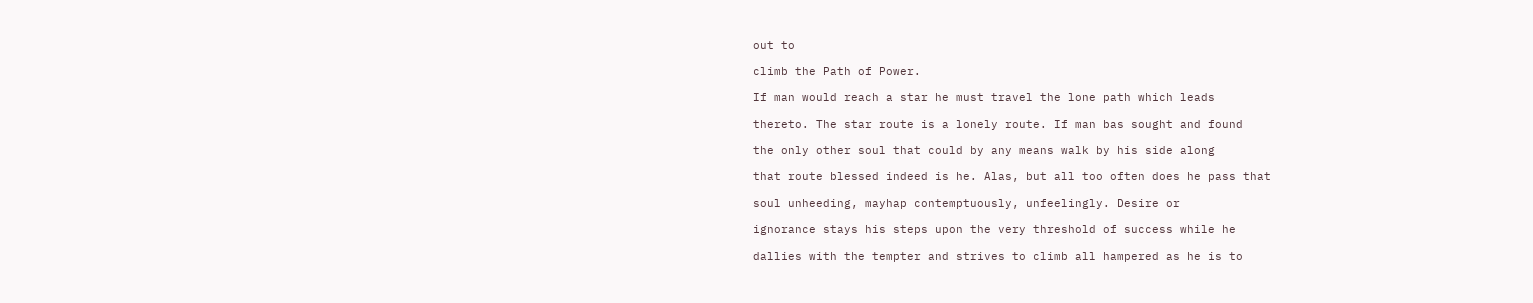out to

climb the Path of Power.

If man would reach a star he must travel the lone path which leads

thereto. The star route is a lonely route. If man bas sought and found

the only other soul that could by any means walk by his side along

that route blessed indeed is he. Alas, but all too often does he pass that

soul unheeding, mayhap contemptuously, unfeelingly. Desire or

ignorance stays his steps upon the very threshold of success while he

dallies with the tempter and strives to climb all hampered as he is to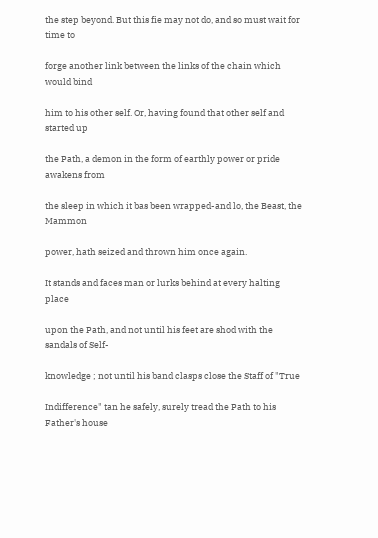the step beyond. But this fie may not do, and so must wait for time to

forge another link between the links of the chain which would bind

him to his other self. Or, having found that other self and started up

the Path, a demon in the form of earthly power or pride awakens from

the sleep in which it bas been wrapped-and lo, the Beast, the Mammon

power, hath seized and thrown him once again.

It stands and faces man or lurks behind at every halting place

upon the Path, and not until his feet are shod with the sandals of Self-

knowledge ; not until his band clasps close the Staff of "True

Indifference" tan he safely, surely tread the Path to his Father's house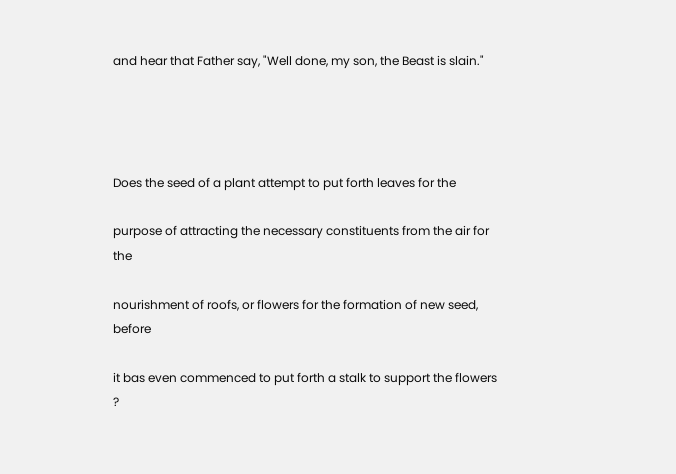and hear that Father say, "Well done, my son, the Beast is slain."




Does the seed of a plant attempt to put forth leaves for the

purpose of attracting the necessary constituents from the air for the

nourishment of roofs, or flowers for the formation of new seed, before

it bas even commenced to put forth a stalk to support the flowers ?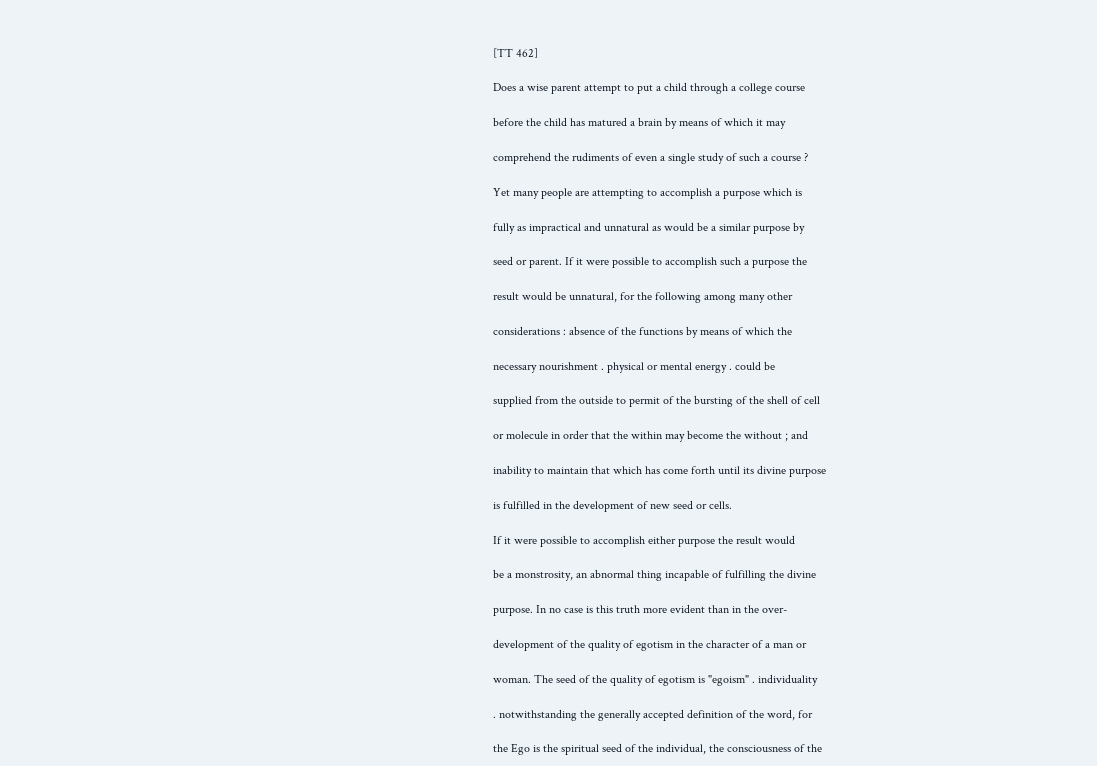[TT 462]

Does a wise parent attempt to put a child through a college course

before the child has matured a brain by means of which it may

comprehend the rudiments of even a single study of such a course ?

Yet many people are attempting to accomplish a purpose which is

fully as impractical and unnatural as would be a similar purpose by

seed or parent. If it were possible to accomplish such a purpose the

result would be unnatural, for the following among many other

considerations : absence of the functions by means of which the

necessary nourishment . physical or mental energy . could be

supplied from the outside to permit of the bursting of the shell of cell

or molecule in order that the within may become the without ; and

inability to maintain that which has come forth until its divine purpose

is fulfilled in the development of new seed or cells.

If it were possible to accomplish either purpose the result would

be a monstrosity, an abnormal thing incapable of fulfilling the divine

purpose. In no case is this truth more evident than in the over-

development of the quality of egotism in the character of a man or

woman. The seed of the quality of egotism is "egoism" . individuality

. notwithstanding the generally accepted definition of the word, for

the Ego is the spiritual seed of the individual, the consciousness of the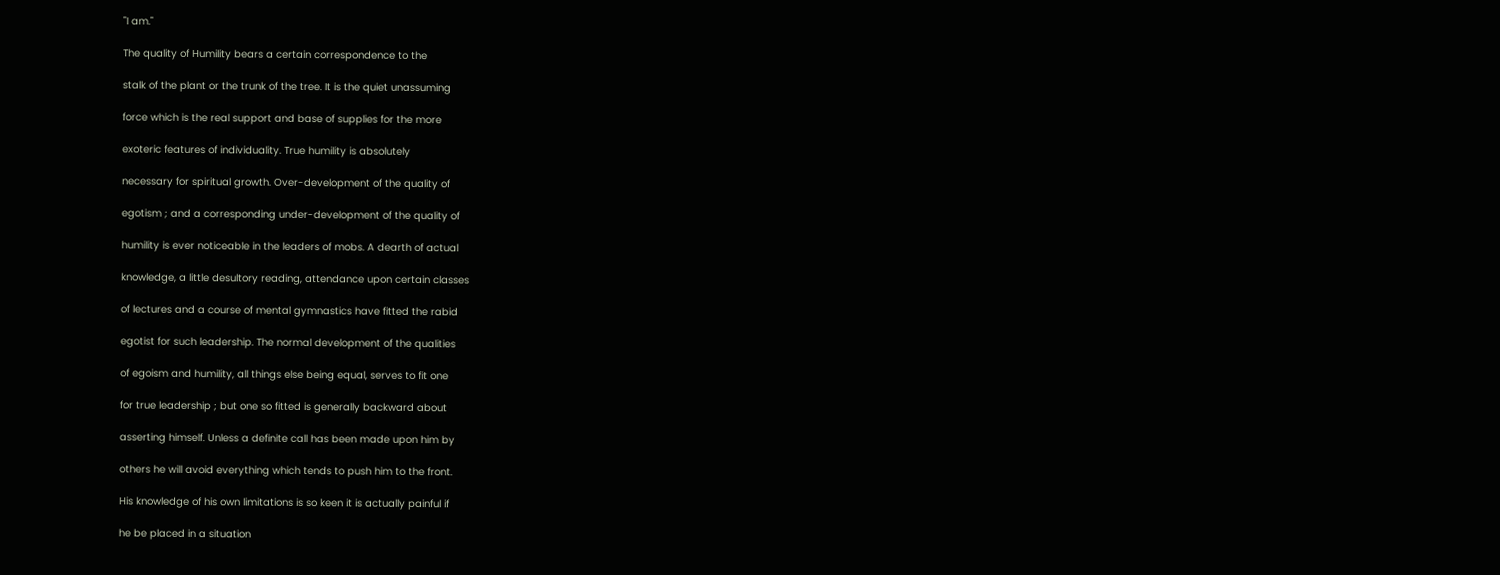"I am."

The quality of Humility bears a certain correspondence to the

stalk of the plant or the trunk of the tree. It is the quiet unassuming

force which is the real support and base of supplies for the more

exoteric features of individuality. True humility is absolutely

necessary for spiritual growth. Over-development of the quality of

egotism ; and a corresponding under-development of the quality of

humility is ever noticeable in the leaders of mobs. A dearth of actual

knowledge, a little desultory reading, attendance upon certain classes

of lectures and a course of mental gymnastics have fitted the rabid

egotist for such leadership. The normal development of the qualities

of egoism and humility, all things else being equal, serves to fit one

for true leadership ; but one so fitted is generally backward about

asserting himself. Unless a definite call has been made upon him by

others he will avoid everything which tends to push him to the front.

His knowledge of his own limitations is so keen it is actually painful if

he be placed in a situation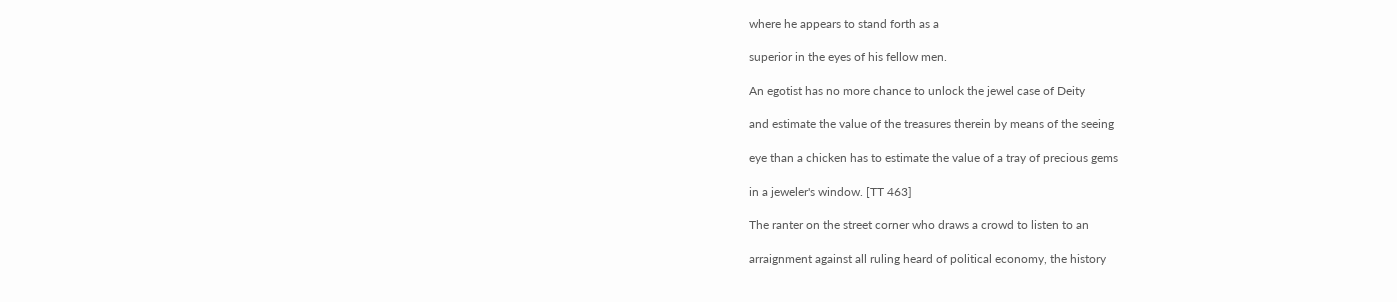where he appears to stand forth as a

superior in the eyes of his fellow men.

An egotist has no more chance to unlock the jewel case of Deity

and estimate the value of the treasures therein by means of the seeing

eye than a chicken has to estimate the value of a tray of precious gems

in a jeweler's window. [TT 463]

The ranter on the street corner who draws a crowd to listen to an

arraignment against all ruling heard of political economy, the history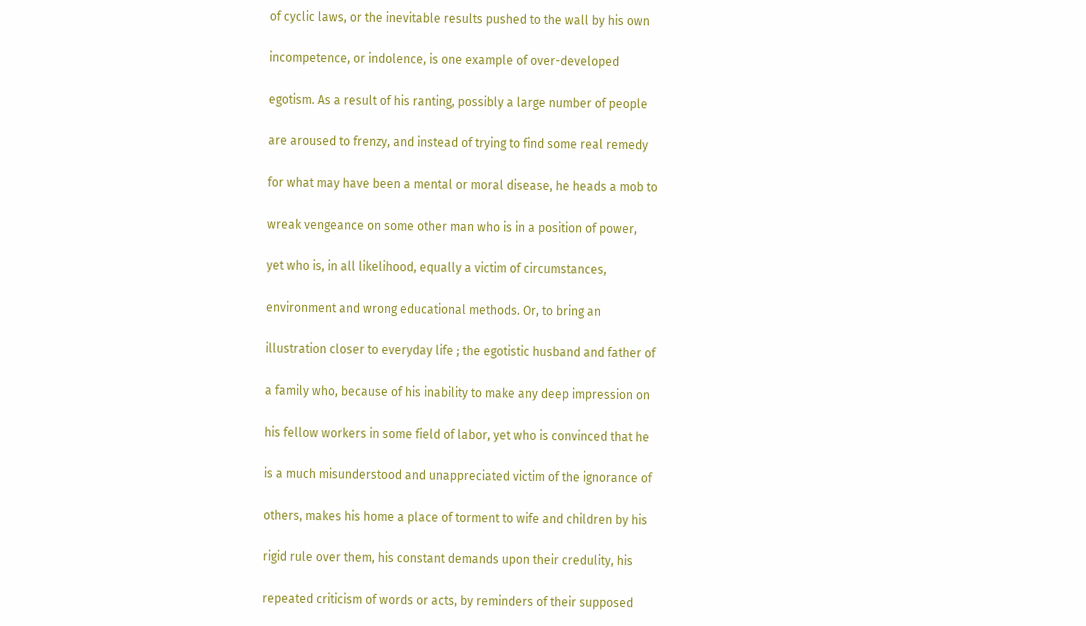of cyclic laws, or the inevitable results pushed to the wall by his own

incompetence, or indolence, is one example of over-developed

egotism. As a result of his ranting, possibly a large number of people

are aroused to frenzy, and instead of trying to find some real remedy

for what may have been a mental or moral disease, he heads a mob to

wreak vengeance on some other man who is in a position of power,

yet who is, in all likelihood, equally a victim of circumstances,

environment and wrong educational methods. Or, to bring an

illustration closer to everyday life ; the egotistic husband and father of

a family who, because of his inability to make any deep impression on

his fellow workers in some field of labor, yet who is convinced that he

is a much misunderstood and unappreciated victim of the ignorance of

others, makes his home a place of torment to wife and children by his

rigid rule over them, his constant demands upon their credulity, his

repeated criticism of words or acts, by reminders of their supposed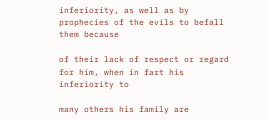inferiority, as well as by prophecies of the evils to befall them because

of their lack of respect or regard for him, when in fart his inferiority to

many others his family are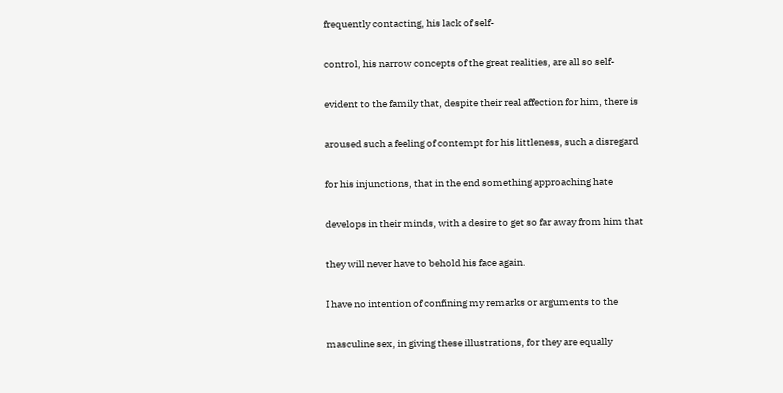frequently contacting, his lack of self-

control, his narrow concepts of the great realities, are all so self-

evident to the family that, despite their real affection for him, there is

aroused such a feeling of contempt for his littleness, such a disregard

for his injunctions, that in the end something approaching hate

develops in their minds, with a desire to get so far away from him that

they will never have to behold his face again.

I have no intention of confining my remarks or arguments to the

masculine sex, in giving these illustrations, for they are equally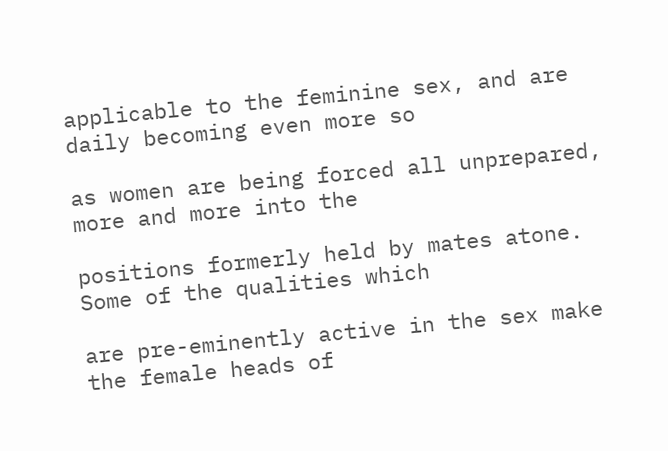applicable to the feminine sex, and are daily becoming even more so

as women are being forced all unprepared, more and more into the

positions formerly held by mates atone. Some of the qualities which

are pre-eminently active in the sex make the female heads of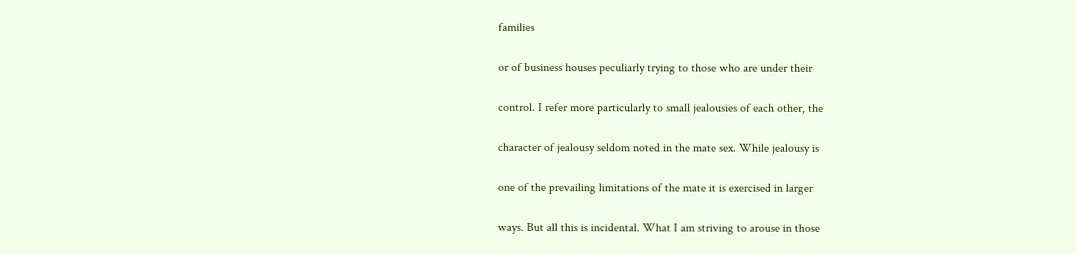families

or of business houses peculiarly trying to those who are under their

control. I refer more particularly to small jealousies of each other, the

character of jealousy seldom noted in the mate sex. While jealousy is

one of the prevailing limitations of the mate it is exercised in larger

ways. But all this is incidental. What I am striving to arouse in those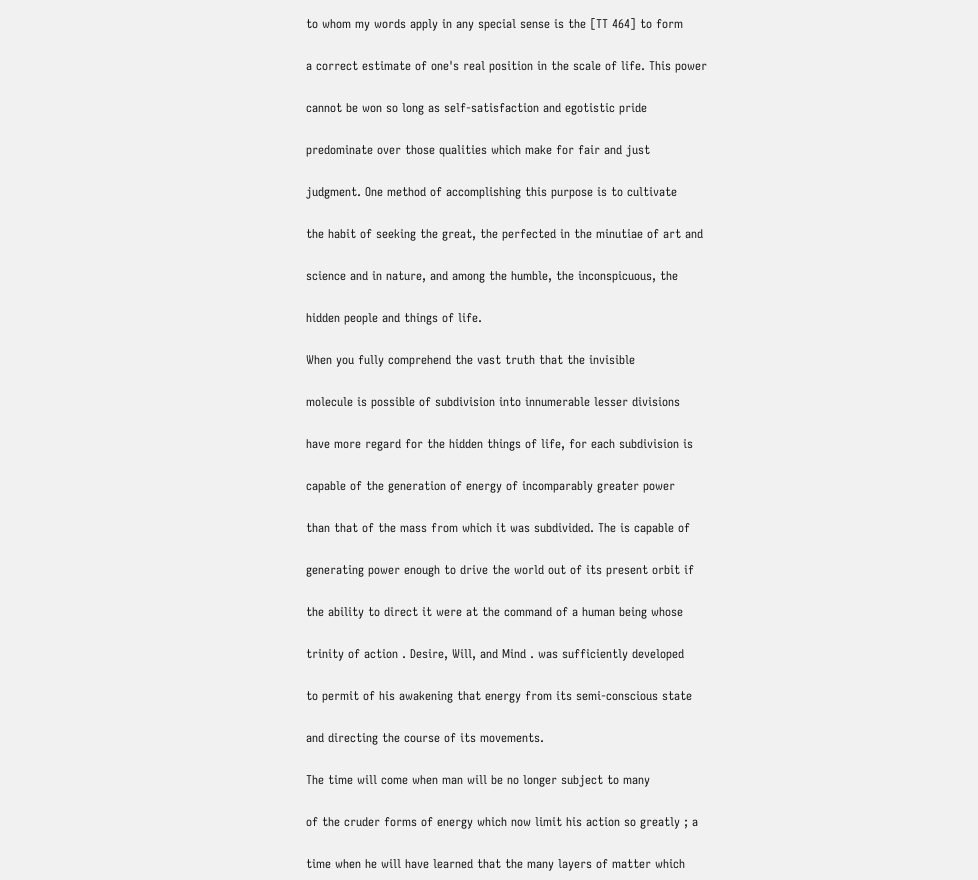to whom my words apply in any special sense is the [TT 464] to form

a correct estimate of one's real position in the scale of life. This power

cannot be won so long as self-satisfaction and egotistic pride

predominate over those qualities which make for fair and just

judgment. One method of accomplishing this purpose is to cultivate

the habit of seeking the great, the perfected in the minutiae of art and

science and in nature, and among the humble, the inconspicuous, the

hidden people and things of life.

When you fully comprehend the vast truth that the invisible

molecule is possible of subdivision into innumerable lesser divisions

have more regard for the hidden things of life, for each subdivision is

capable of the generation of energy of incomparably greater power

than that of the mass from which it was subdivided. The is capable of

generating power enough to drive the world out of its present orbit if

the ability to direct it were at the command of a human being whose

trinity of action . Desire, Will, and Mind . was sufficiently developed

to permit of his awakening that energy from its semi-conscious state

and directing the course of its movements.

The time will come when man will be no longer subject to many

of the cruder forms of energy which now limit his action so greatly ; a

time when he will have learned that the many layers of matter which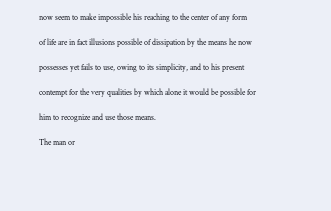now seem to make impossible his reaching to the center of any form

of life are in fact illusions possible of dissipation by the means he now

possesses yet fails to use, owing to its simplicity, and to his present

contempt for the very qualities by which alone it would be possible for

him to recognize and use those means.

The man or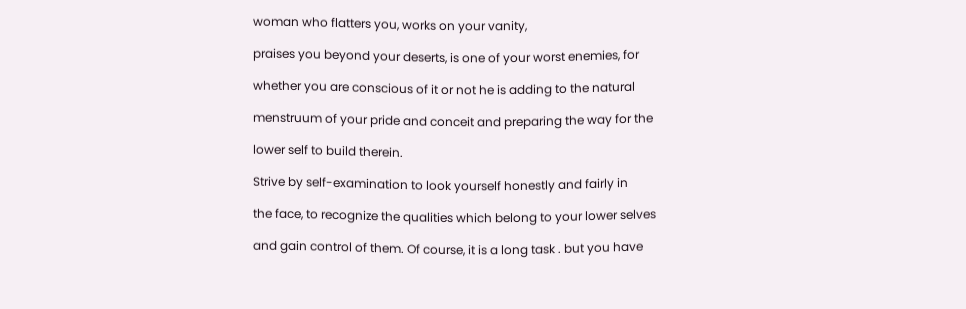woman who flatters you, works on your vanity,

praises you beyond your deserts, is one of your worst enemies, for

whether you are conscious of it or not he is adding to the natural

menstruum of your pride and conceit and preparing the way for the

lower self to build therein.

Strive by self-examination to look yourself honestly and fairly in

the face, to recognize the qualities which belong to your lower selves

and gain control of them. Of course, it is a long task . but you have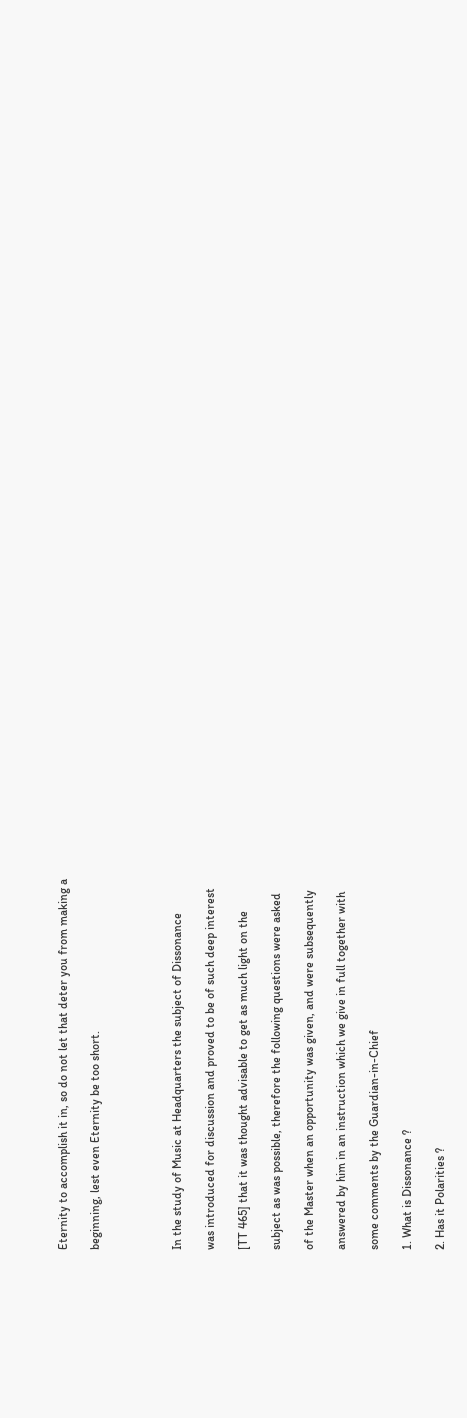Eternity to accomplish it in, so do not let that deter you from making a

beginning, lest even Eternity be too short.




In the study of Music at Headquarters the subject of Dissonance

was introduced for discussion and proved to be of such deep interest

[TT 465] that it was thought advisable to get as much light on the

subject as was possible, therefore the following questions were asked

of the Master when an opportunity was given, and were subsequently

answered by him in an instruction which we give in full together with

some comments by the Guardian-in-Chief

1. What is Dissonance ?

2. Has it Polarities ?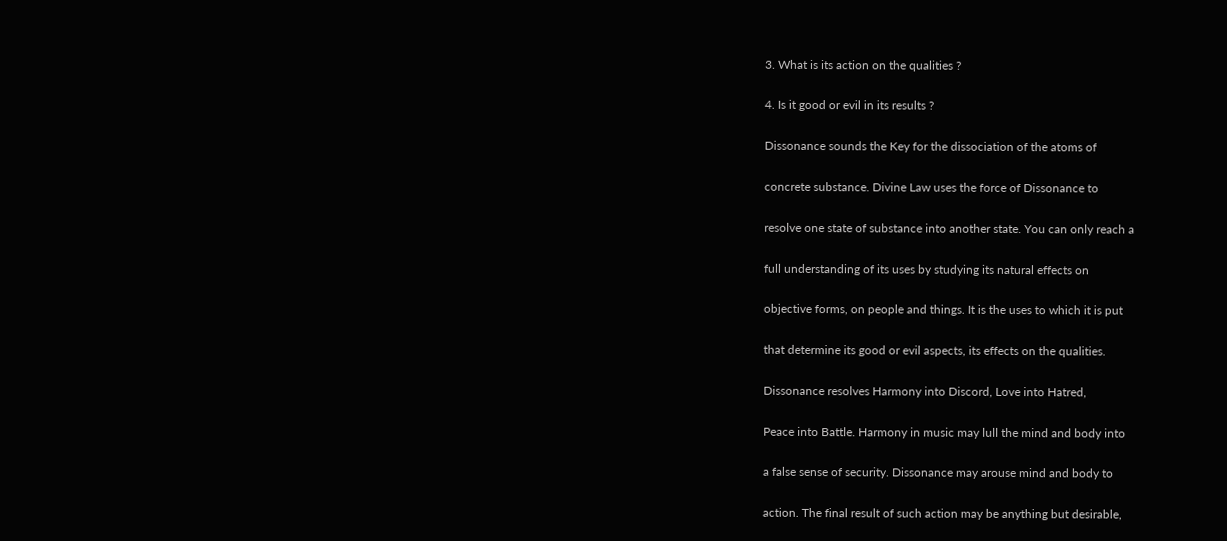3. What is its action on the qualities ?

4. Is it good or evil in its results ?

Dissonance sounds the Key for the dissociation of the atoms of

concrete substance. Divine Law uses the force of Dissonance to

resolve one state of substance into another state. You can only reach a

full understanding of its uses by studying its natural effects on

objective forms, on people and things. It is the uses to which it is put

that determine its good or evil aspects, its effects on the qualities.

Dissonance resolves Harmony into Discord, Love into Hatred,

Peace into Battle. Harmony in music may lull the mind and body into

a false sense of security. Dissonance may arouse mind and body to

action. The final result of such action may be anything but desirable,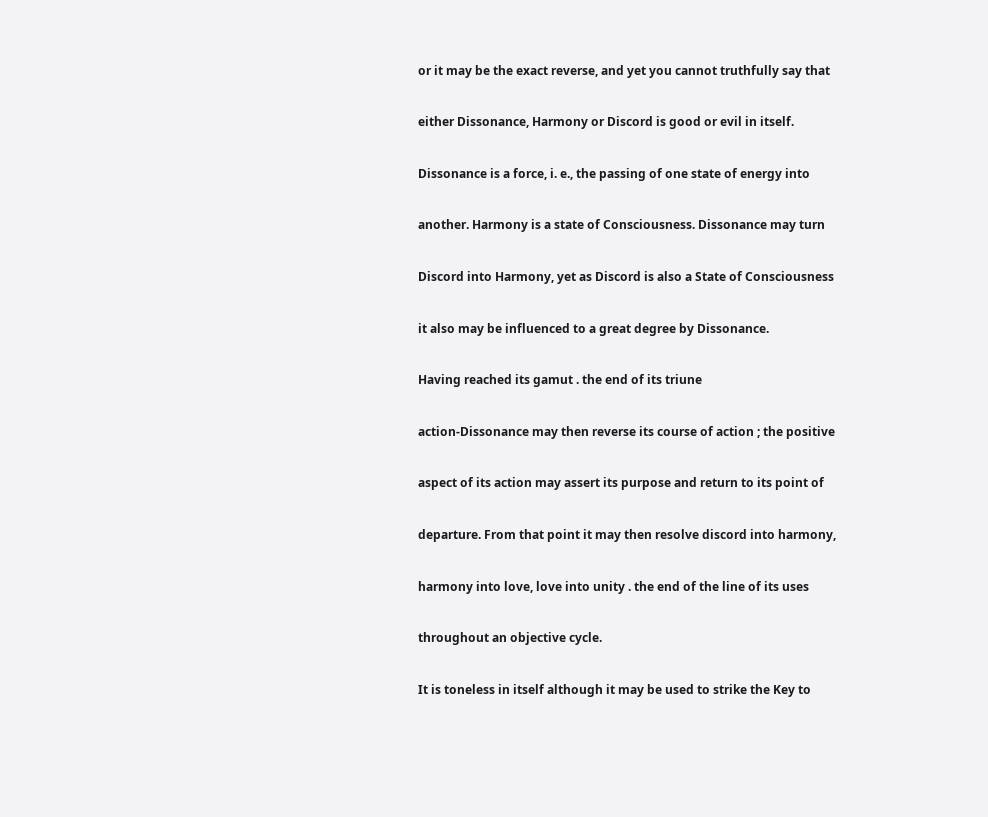or it may be the exact reverse, and yet you cannot truthfully say that

either Dissonance, Harmony or Discord is good or evil in itself.

Dissonance is a force, i. e., the passing of one state of energy into

another. Harmony is a state of Consciousness. Dissonance may turn

Discord into Harmony, yet as Discord is also a State of Consciousness

it also may be influenced to a great degree by Dissonance.

Having reached its gamut . the end of its triune

action-Dissonance may then reverse its course of action ; the positive

aspect of its action may assert its purpose and return to its point of

departure. From that point it may then resolve discord into harmony,

harmony into love, love into unity . the end of the line of its uses

throughout an objective cycle.

It is toneless in itself although it may be used to strike the Key to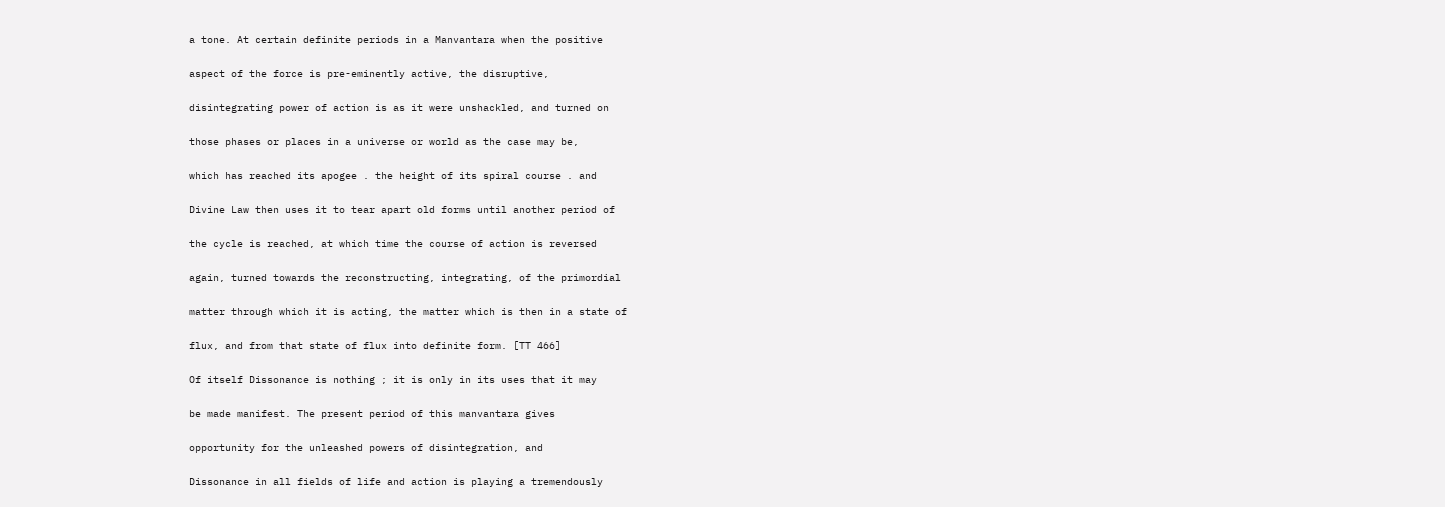a tone. At certain definite periods in a Manvantara when the positive

aspect of the force is pre-eminently active, the disruptive,

disintegrating power of action is as it were unshackled, and turned on

those phases or places in a universe or world as the case may be,

which has reached its apogee . the height of its spiral course . and

Divine Law then uses it to tear apart old forms until another period of

the cycle is reached, at which time the course of action is reversed

again, turned towards the reconstructing, integrating, of the primordial

matter through which it is acting, the matter which is then in a state of

flux, and from that state of flux into definite form. [TT 466]

Of itself Dissonance is nothing ; it is only in its uses that it may

be made manifest. The present period of this manvantara gives

opportunity for the unleashed powers of disintegration, and

Dissonance in all fields of life and action is playing a tremendously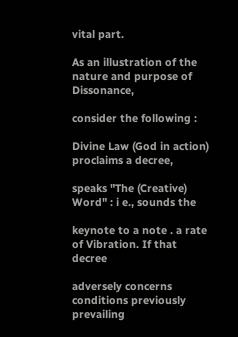vital part.

As an illustration of the nature and purpose of Dissonance,

consider the following :

Divine Law (God in action) proclaims a decree,

speaks "The (Creative) Word" : i e., sounds the

keynote to a note . a rate of Vibration. If that decree

adversely concerns conditions previously prevailing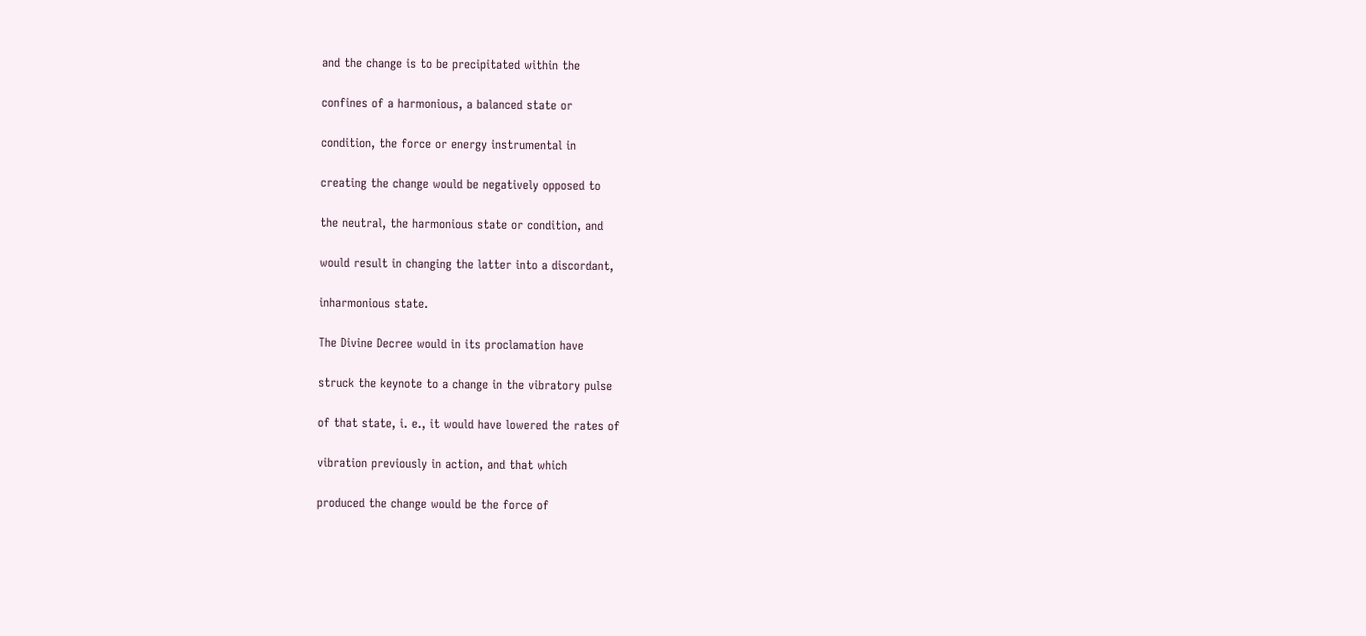and the change is to be precipitated within the

confines of a harmonious, a balanced state or

condition, the force or energy instrumental in

creating the change would be negatively opposed to

the neutral, the harmonious state or condition, and

would result in changing the latter into a discordant,

inharmonious state.

The Divine Decree would in its proclamation have

struck the keynote to a change in the vibratory pulse

of that state, i. e., it would have lowered the rates of

vibration previously in action, and that which

produced the change would be the force of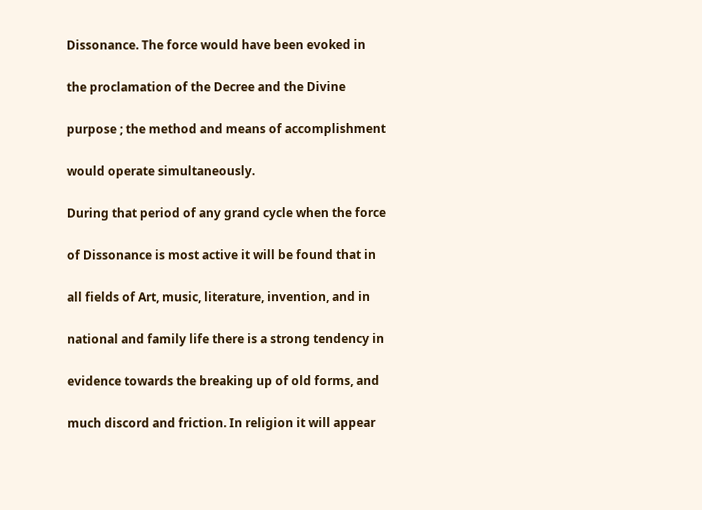Dissonance. The force would have been evoked in

the proclamation of the Decree and the Divine

purpose ; the method and means of accomplishment

would operate simultaneously.

During that period of any grand cycle when the force

of Dissonance is most active it will be found that in

all fields of Art, music, literature, invention, and in

national and family life there is a strong tendency in

evidence towards the breaking up of old forms, and

much discord and friction. In religion it will appear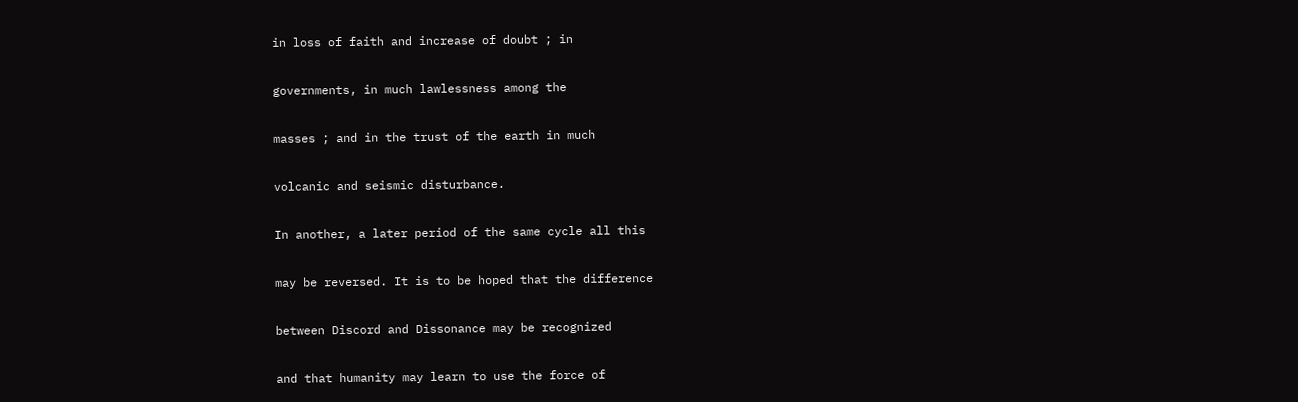in loss of faith and increase of doubt ; in

governments, in much lawlessness among the

masses ; and in the trust of the earth in much

volcanic and seismic disturbance.

In another, a later period of the same cycle all this

may be reversed. It is to be hoped that the difference

between Discord and Dissonance may be recognized

and that humanity may learn to use the force of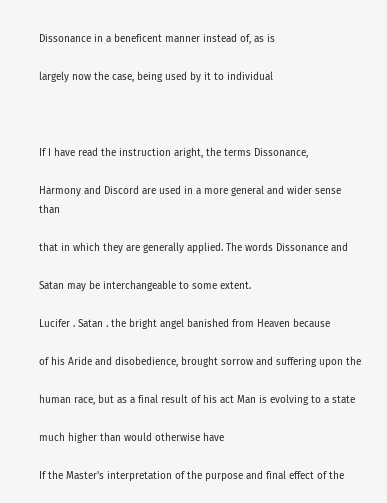Dissonance in a beneficent manner instead of, as is

largely now the case, being used by it to individual



If I have read the instruction aright, the terms Dissonance,

Harmony and Discord are used in a more general and wider sense than

that in which they are generally applied. The words Dissonance and

Satan may be interchangeable to some extent.

Lucifer . Satan . the bright angel banished from Heaven because

of his Aride and disobedience, brought sorrow and suffering upon the

human race, but as a final result of his act Man is evolving to a state

much higher than would otherwise have

If the Master's interpretation of the purpose and final effect of the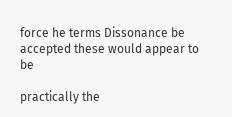force he terms Dissonance be accepted these would appear to be

practically the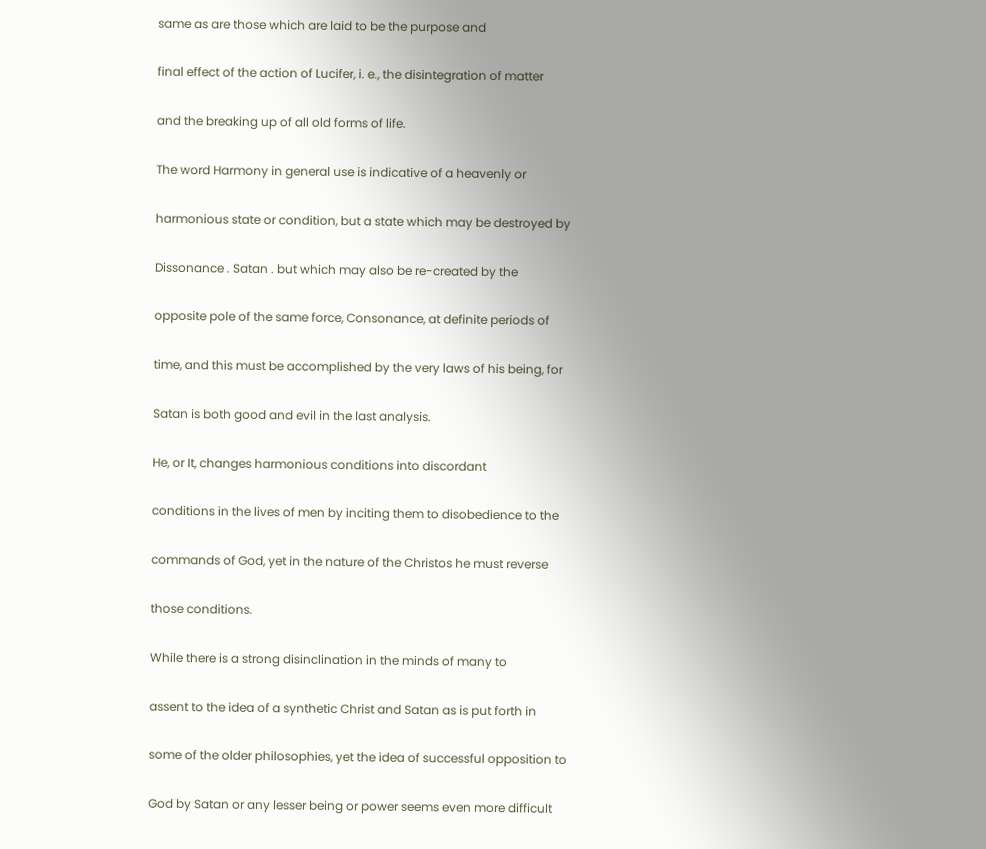same as are those which are laid to be the purpose and

final effect of the action of Lucifer, i. e., the disintegration of matter

and the breaking up of all old forms of life.

The word Harmony in general use is indicative of a heavenly or

harmonious state or condition, but a state which may be destroyed by

Dissonance . Satan . but which may also be re-created by the

opposite pole of the same force, Consonance, at definite periods of

time, and this must be accomplished by the very laws of his being, for

Satan is both good and evil in the last analysis.

He, or It, changes harmonious conditions into discordant

conditions in the lives of men by inciting them to disobedience to the

commands of God, yet in the nature of the Christos he must reverse

those conditions.

While there is a strong disinclination in the minds of many to

assent to the idea of a synthetic Christ and Satan as is put forth in

some of the older philosophies, yet the idea of successful opposition to

God by Satan or any lesser being or power seems even more difficult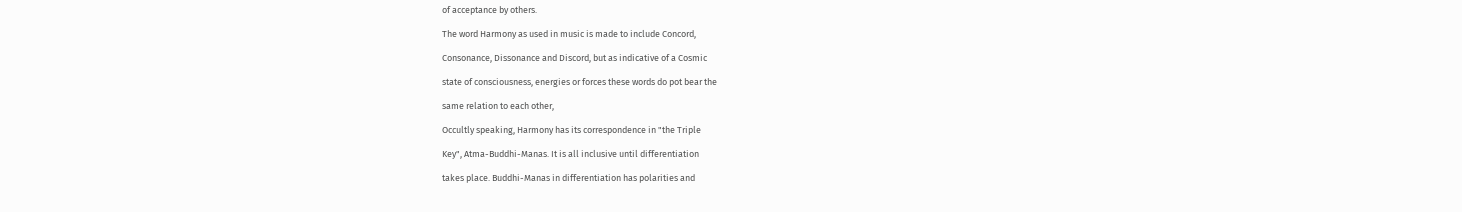of acceptance by others.

The word Harmony as used in music is made to include Concord,

Consonance, Dissonance and Discord, but as indicative of a Cosmic

state of consciousness, energies or forces these words do pot bear the

same relation to each other,

Occultly speaking, Harmony has its correspondence in "the Triple

Key", Atma-Buddhi-Manas. It is all inclusive until differentiation

takes place. Buddhi-Manas in differentiation has polarities and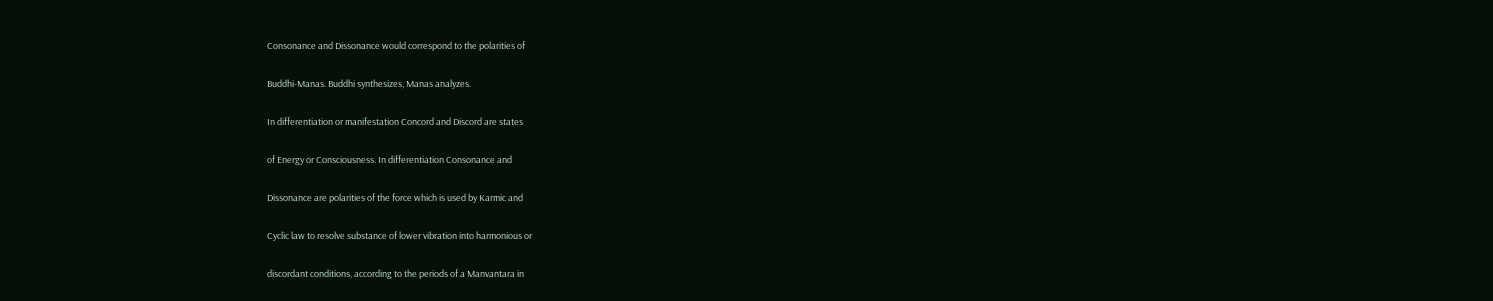Consonance and Dissonance would correspond to the polarities of

Buddhi-Manas. Buddhi synthesizes, Manas analyzes.

In differentiation or manifestation Concord and Discord are states

of Energy or Consciousness. In differentiation Consonance and

Dissonance are polarities of the force which is used by Karmic and

Cyclic law to resolve substance of lower vibration into harmonious or

discordant conditions, according to the periods of a Manvantara in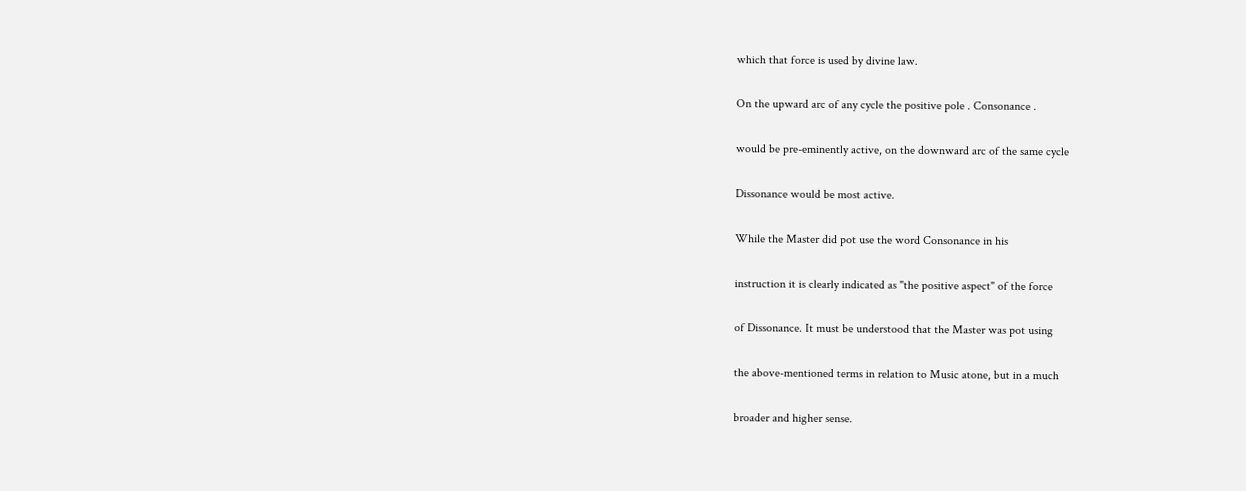which that force is used by divine law.

On the upward arc of any cycle the positive pole . Consonance .

would be pre-eminently active, on the downward arc of the same cycle

Dissonance would be most active.

While the Master did pot use the word Consonance in his

instruction it is clearly indicated as "the positive aspect" of the force

of Dissonance. It must be understood that the Master was pot using

the above-mentioned terms in relation to Music atone, but in a much

broader and higher sense.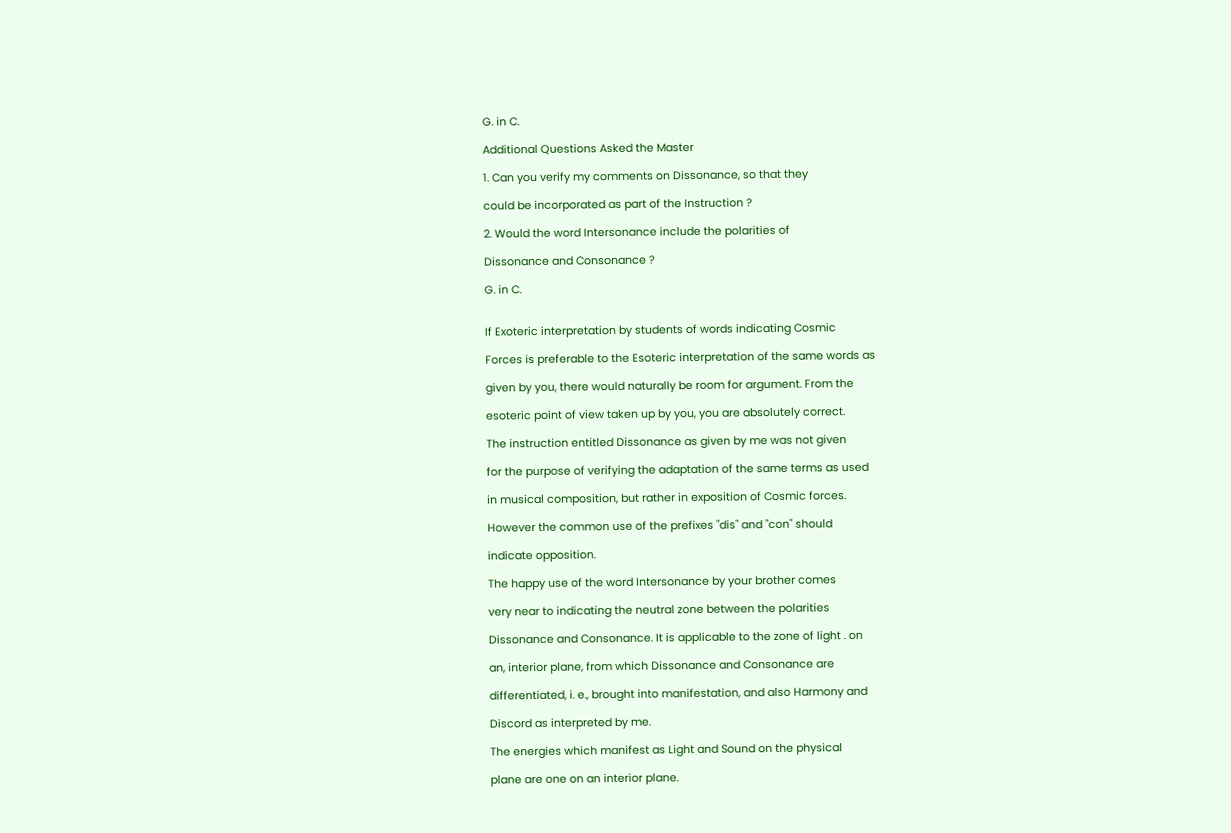G. in C.

Additional Questions Asked the Master

1. Can you verify my comments on Dissonance, so that they

could be incorporated as part of the Instruction ?

2. Would the word Intersonance include the polarities of

Dissonance and Consonance ?

G. in C.


If Exoteric interpretation by students of words indicating Cosmic

Forces is preferable to the Esoteric interpretation of the same words as

given by you, there would naturally be room for argument. From the

esoteric point of view taken up by you, you are absolutely correct.

The instruction entitled Dissonance as given by me was not given

for the purpose of verifying the adaptation of the same terms as used

in musical composition, but rather in exposition of Cosmic forces.

However the common use of the prefixes "dis" and "con" should

indicate opposition.

The happy use of the word Intersonance by your brother comes

very near to indicating the neutral zone between the polarities

Dissonance and Consonance. It is applicable to the zone of light . on

an, interior plane, from which Dissonance and Consonance are

differentiated, i. e., brought into manifestation, and also Harmony and

Discord as interpreted by me.

The energies which manifest as Light and Sound on the physical

plane are one on an interior plane.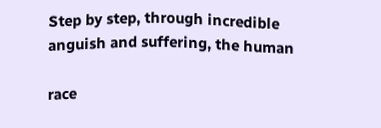Step by step, through incredible anguish and suffering, the human

race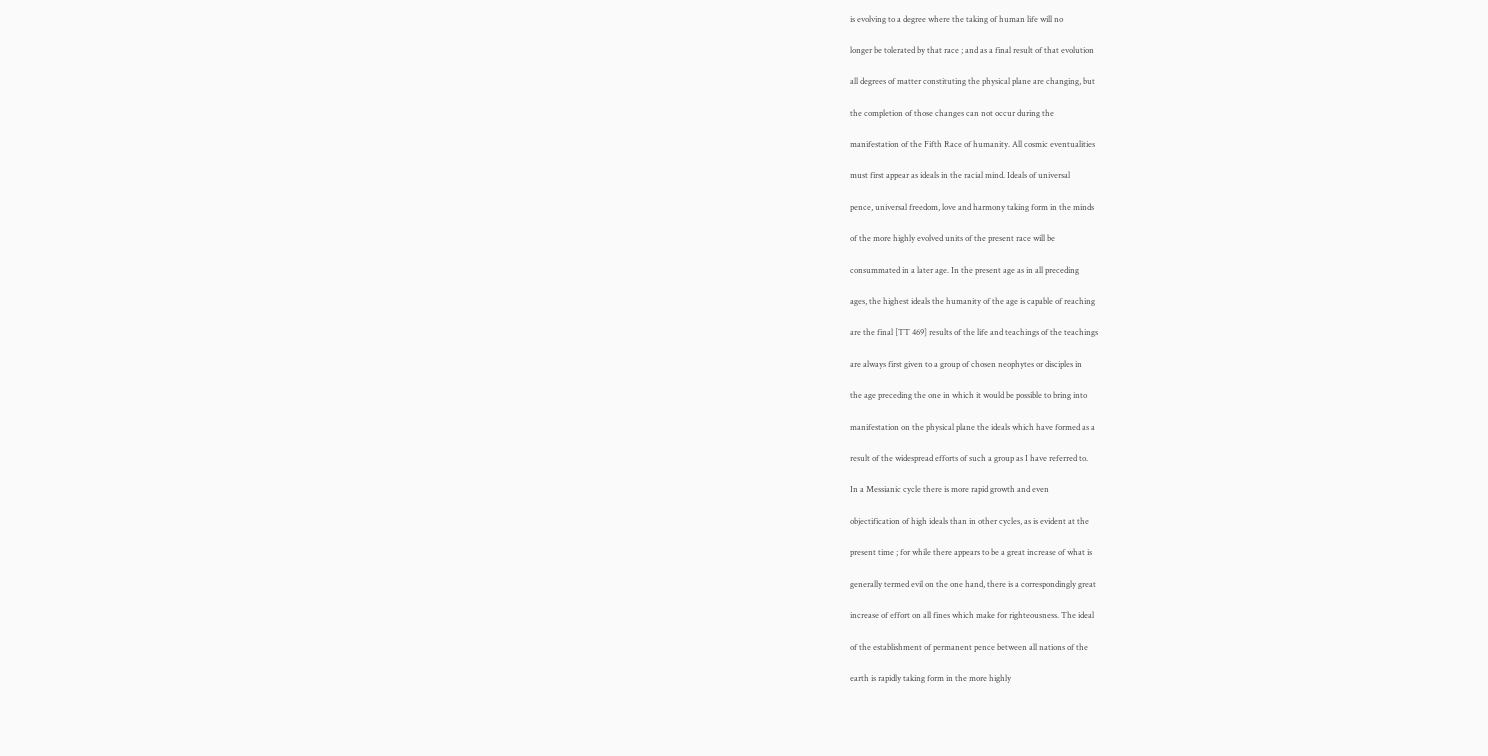is evolving to a degree where the taking of human life will no

longer be tolerated by that race ; and as a final result of that evolution

all degrees of matter constituting the physical plane are changing, but

the completion of those changes can not occur during the

manifestation of the Fifth Race of humanity. All cosmic eventualities

must first appear as ideals in the racial mind. Ideals of universal

pence, universal freedom, love and harmony taking form in the minds

of the more highly evolved units of the present race will be

consummated in a later age. In the present age as in all preceding

ages, the highest ideals the humanity of the age is capable of reaching

are the final [TT 469] results of the life and teachings of the teachings

are always first given to a group of chosen neophytes or disciples in

the age preceding the one in which it would be possible to bring into

manifestation on the physical plane the ideals which have formed as a

result of the widespread efforts of such a group as I have referred to.

In a Messianic cycle there is more rapid growth and even

objectification of high ideals than in other cycles, as is evident at the

present time ; for while there appears to be a great increase of what is

generally termed evil on the one hand, there is a correspondingly great

increase of effort on all fines which make for righteousness. The ideal

of the establishment of permanent pence between all nations of the

earth is rapidly taking form in the more highly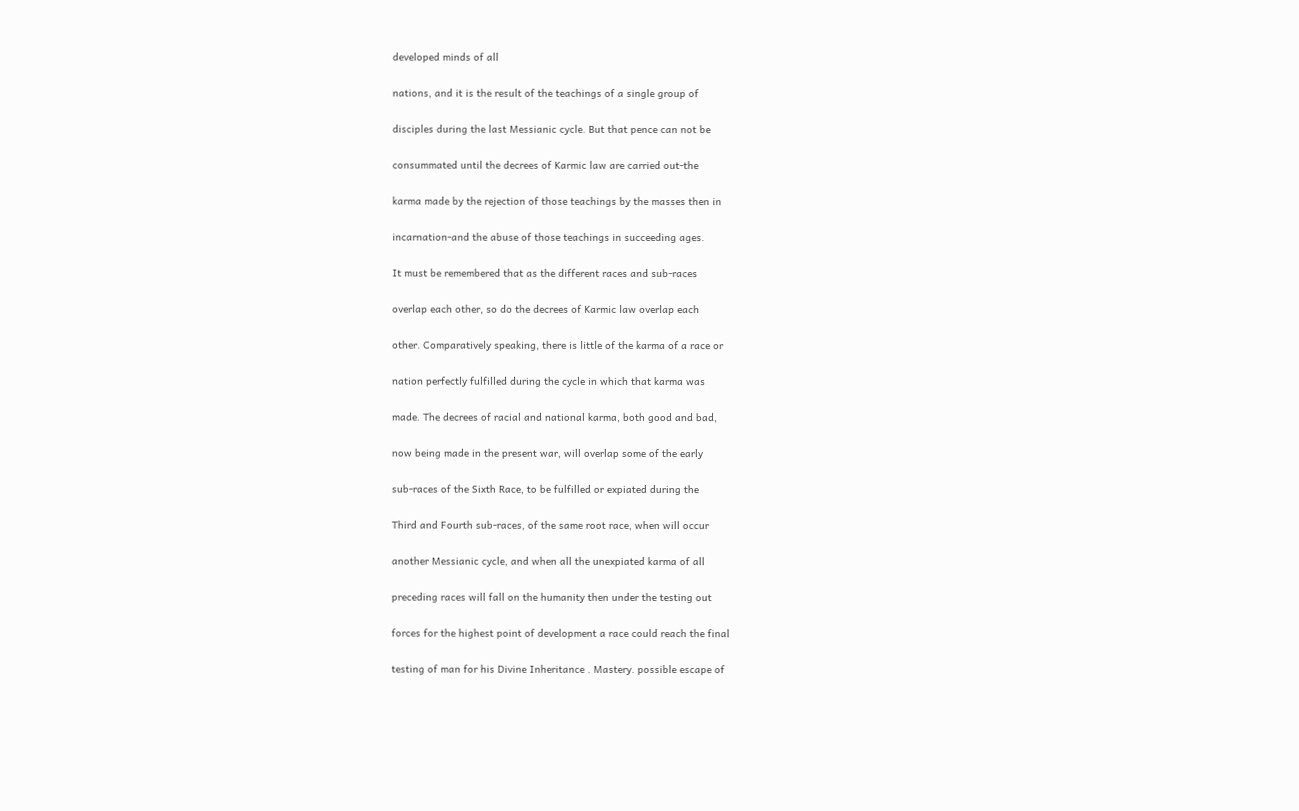developed minds of all

nations, and it is the result of the teachings of a single group of

disciples during the last Messianic cycle. But that pence can not be

consummated until the decrees of Karmic law are carried out-the

karma made by the rejection of those teachings by the masses then in

incarnation-and the abuse of those teachings in succeeding ages.

It must be remembered that as the different races and sub-races

overlap each other, so do the decrees of Karmic law overlap each

other. Comparatively speaking, there is little of the karma of a race or

nation perfectly fulfilled during the cycle in which that karma was

made. The decrees of racial and national karma, both good and bad,

now being made in the present war, will overlap some of the early

sub-races of the Sixth Race, to be fulfilled or expiated during the

Third and Fourth sub-races, of the same root race, when will occur

another Messianic cycle, and when all the unexpiated karma of all

preceding races will fall on the humanity then under the testing out

forces for the highest point of development a race could reach the final

testing of man for his Divine Inheritance . Mastery. possible escape of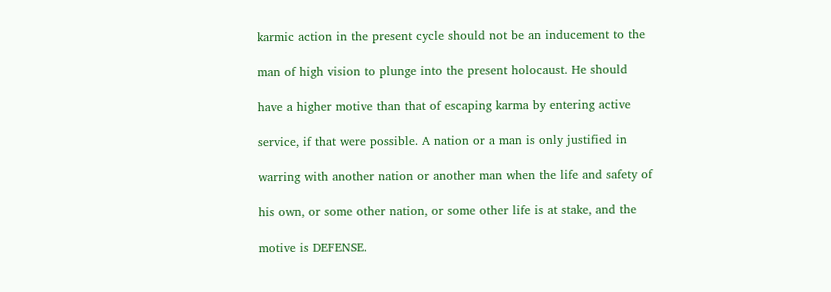karmic action in the present cycle should not be an inducement to the

man of high vision to plunge into the present holocaust. He should

have a higher motive than that of escaping karma by entering active

service, if that were possible. A nation or a man is only justified in

warring with another nation or another man when the life and safety of

his own, or some other nation, or some other life is at stake, and the

motive is DEFENSE.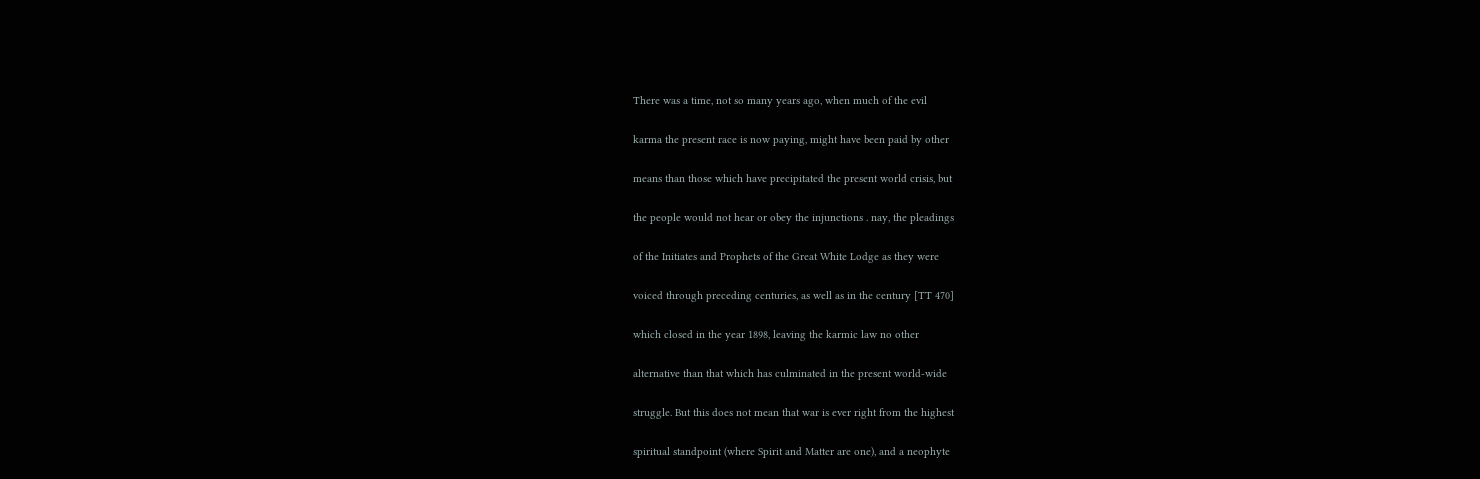There was a time, not so many years ago, when much of the evil

karma the present race is now paying, might have been paid by other

means than those which have precipitated the present world crisis, but

the people would not hear or obey the injunctions . nay, the pleadings

of the Initiates and Prophets of the Great White Lodge as they were

voiced through preceding centuries, as well as in the century [TT 470]

which closed in the year 1898, leaving the karmic law no other

alternative than that which has culminated in the present world-wide

struggle. But this does not mean that war is ever right from the highest

spiritual standpoint (where Spirit and Matter are one), and a neophyte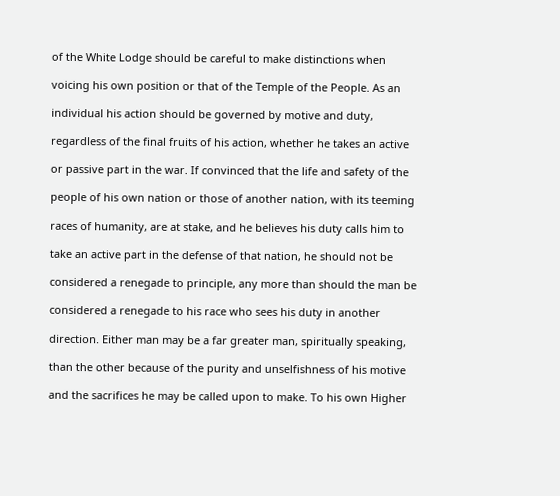of the White Lodge should be careful to make distinctions when

voicing his own position or that of the Temple of the People. As an

individual his action should be governed by motive and duty,

regardless of the final fruits of his action, whether he takes an active

or passive part in the war. If convinced that the life and safety of the

people of his own nation or those of another nation, with its teeming

races of humanity, are at stake, and he believes his duty calls him to

take an active part in the defense of that nation, he should not be

considered a renegade to principle, any more than should the man be

considered a renegade to his race who sees his duty in another

direction. Either man may be a far greater man, spiritually speaking,

than the other because of the purity and unselfishness of his motive

and the sacrifices he may be called upon to make. To his own Higher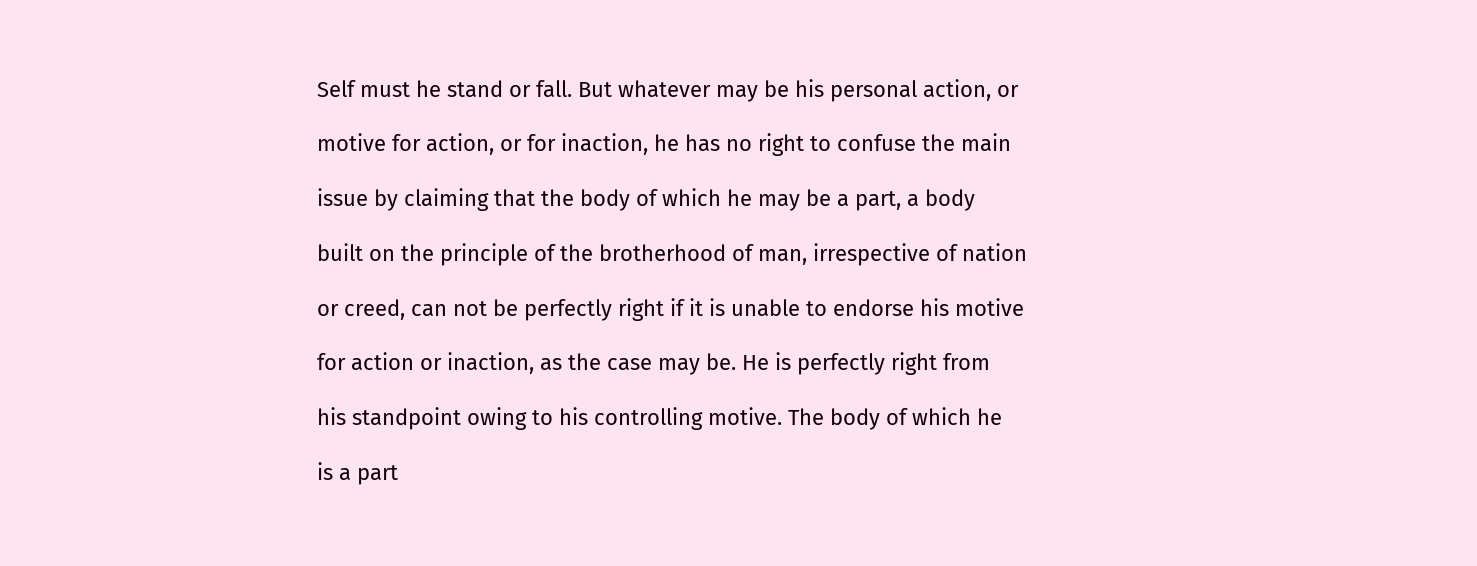Self must he stand or fall. But whatever may be his personal action, or

motive for action, or for inaction, he has no right to confuse the main

issue by claiming that the body of which he may be a part, a body

built on the principle of the brotherhood of man, irrespective of nation

or creed, can not be perfectly right if it is unable to endorse his motive

for action or inaction, as the case may be. He is perfectly right from

his standpoint owing to his controlling motive. The body of which he

is a part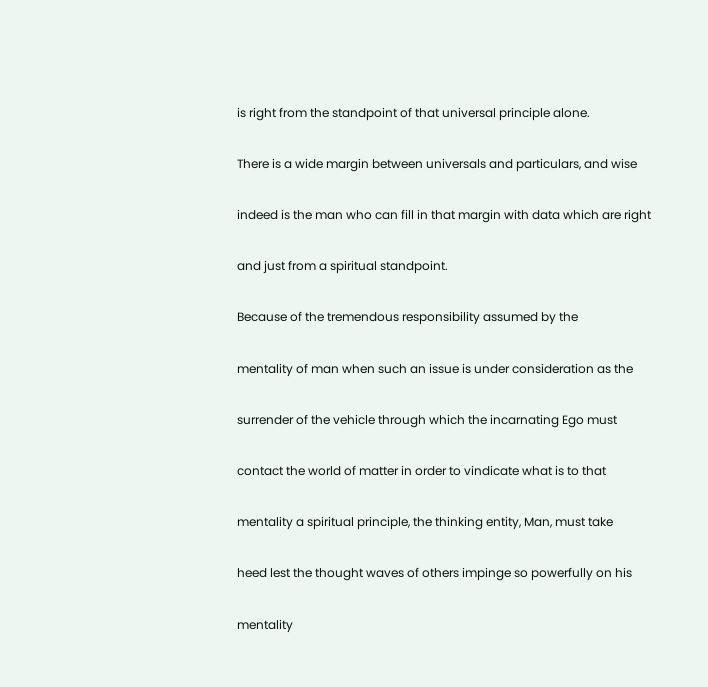is right from the standpoint of that universal principle alone.

There is a wide margin between universals and particulars, and wise

indeed is the man who can fill in that margin with data which are right

and just from a spiritual standpoint.

Because of the tremendous responsibility assumed by the

mentality of man when such an issue is under consideration as the

surrender of the vehicle through which the incarnating Ego must

contact the world of matter in order to vindicate what is to that

mentality a spiritual principle, the thinking entity, Man, must take

heed lest the thought waves of others impinge so powerfully on his

mentality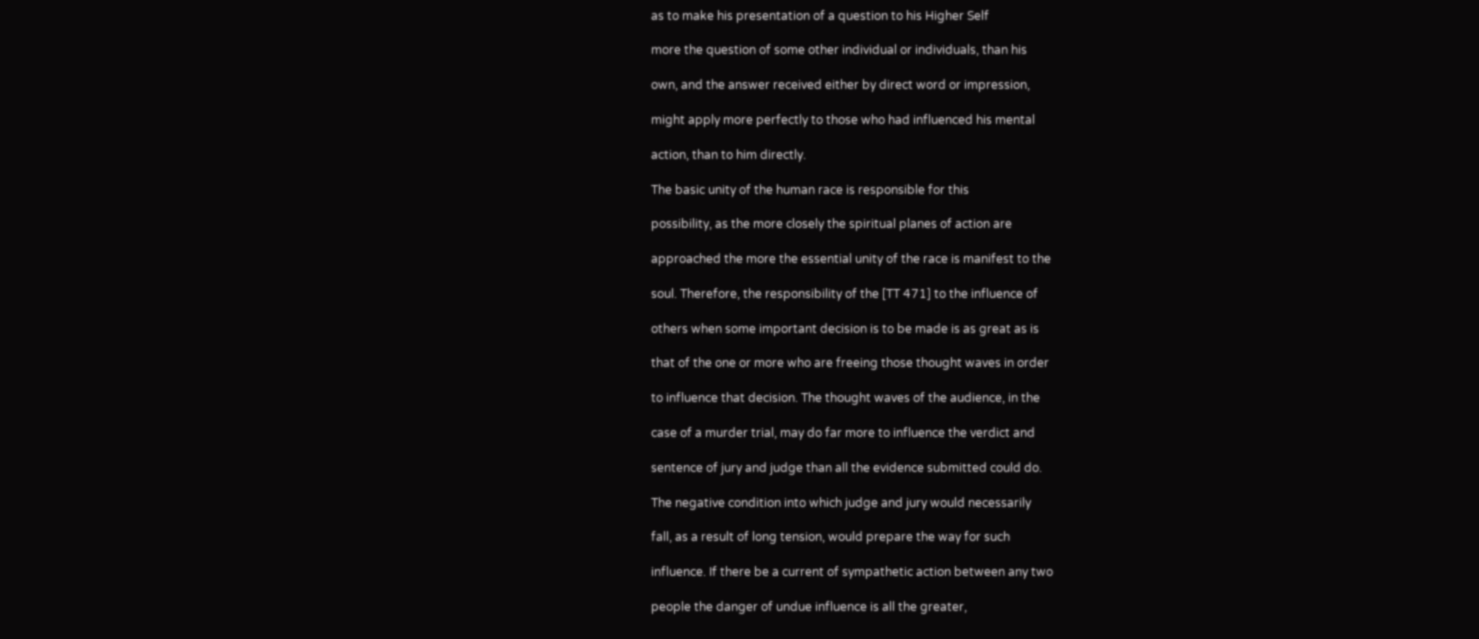as to make his presentation of a question to his Higher Self

more the question of some other individual or individuals, than his

own, and the answer received either by direct word or impression,

might apply more perfectly to those who had influenced his mental

action, than to him directly.

The basic unity of the human race is responsible for this

possibility, as the more closely the spiritual planes of action are

approached the more the essential unity of the race is manifest to the

soul. Therefore, the responsibility of the [TT 471] to the influence of

others when some important decision is to be made is as great as is

that of the one or more who are freeing those thought waves in order

to influence that decision. The thought waves of the audience, in the

case of a murder trial, may do far more to influence the verdict and

sentence of jury and judge than all the evidence submitted could do.

The negative condition into which judge and jury would necessarily

fall, as a result of long tension, would prepare the way for such

influence. If there be a current of sympathetic action between any two

people the danger of undue influence is all the greater,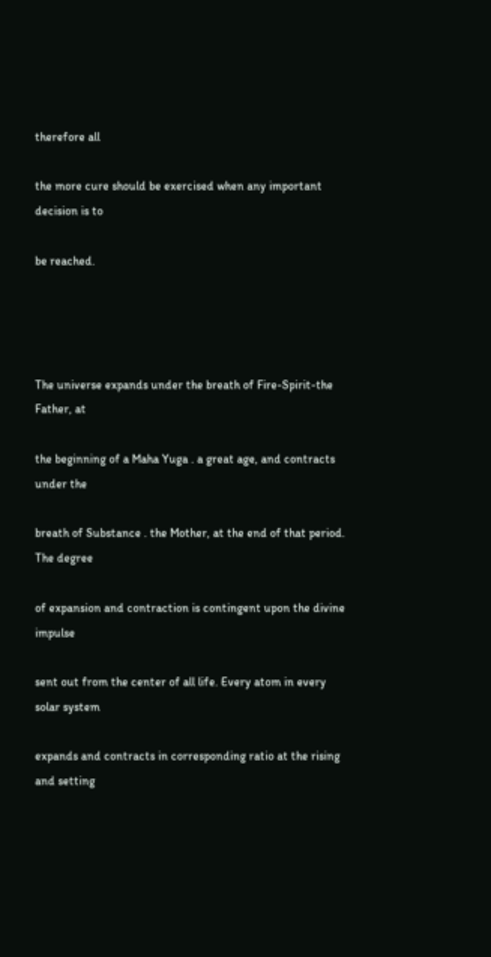therefore all

the more cure should be exercised when any important decision is to

be reached.




The universe expands under the breath of Fire-Spirit-the Father, at

the beginning of a Maha Yuga . a great age, and contracts under the

breath of Substance . the Mother, at the end of that period. The degree

of expansion and contraction is contingent upon the divine impulse

sent out from the center of all life. Every atom in every solar system

expands and contracts in corresponding ratio at the rising and setting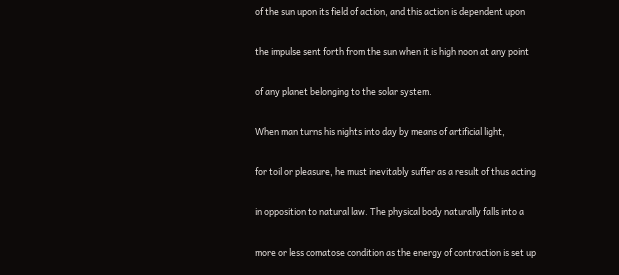of the sun upon its field of action, and this action is dependent upon

the impulse sent forth from the sun when it is high noon at any point

of any planet belonging to the solar system.

When man turns his nights into day by means of artificial light,

for toil or pleasure, he must inevitably suffer as a result of thus acting

in opposition to natural law. The physical body naturally falls into a

more or less comatose condition as the energy of contraction is set up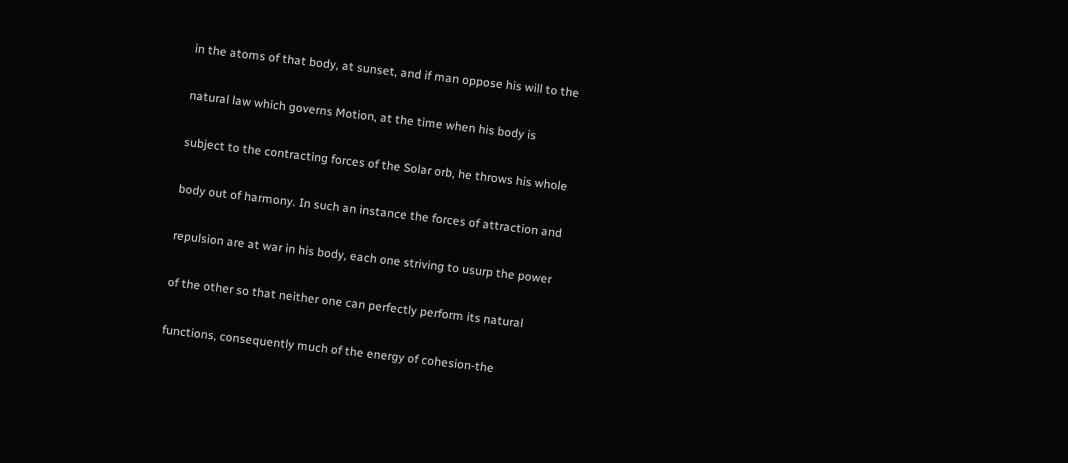in the atoms of that body, at sunset, and if man oppose his will to the

natural law which governs Motion, at the time when his body is

subject to the contracting forces of the Solar orb, he throws his whole

body out of harmony. In such an instance the forces of attraction and

repulsion are at war in his body, each one striving to usurp the power

of the other so that neither one can perfectly perform its natural

functions, consequently much of the energy of cohesion-the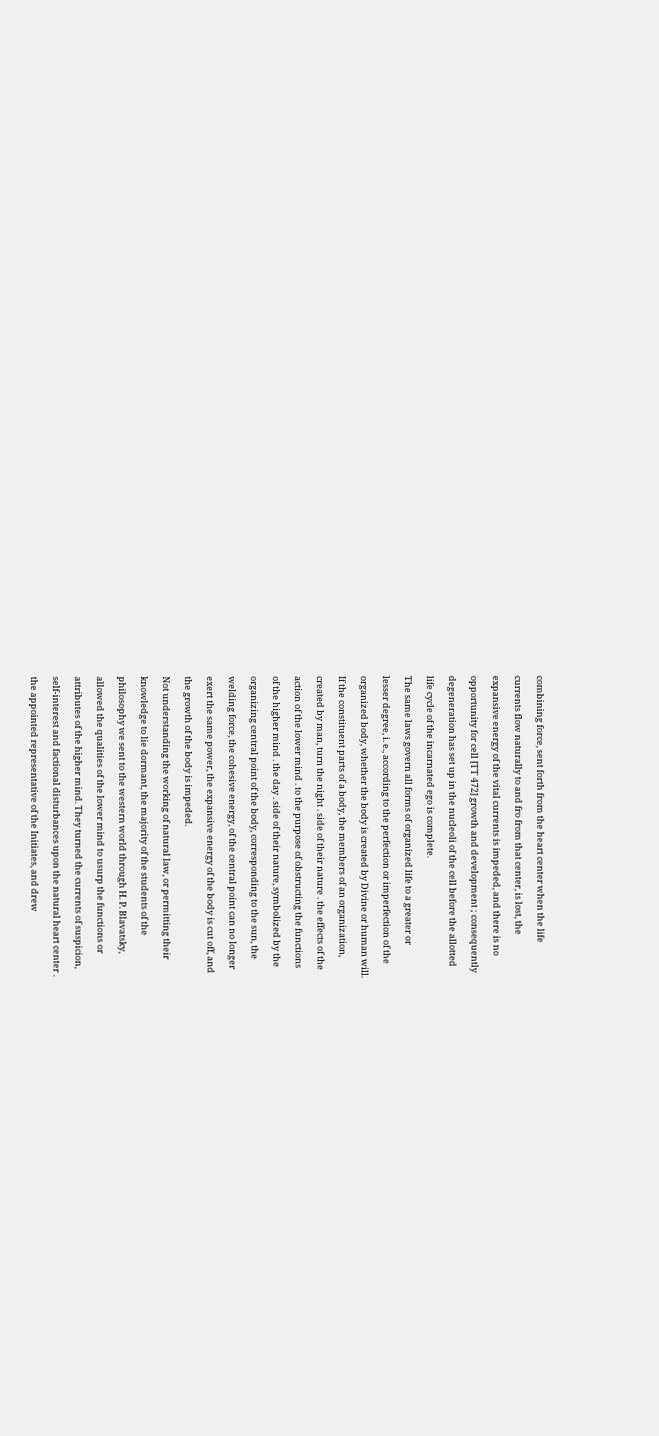combining force, sent forth from the heart center when the life

currents flow naturally to and fro from that center, is lost, the

expansive energy of the vital currents is impeded, and there is no

opportunity for cell [TT 472] growth and development ; consequently

degeneration has set up in the nucleoli of the cell before the allotted

life cycle of the incarnated ego is complete.

The same laws govern all forms of organized life to a greater or

lesser degree, i. e., according to the perfection or imperfection of the

organized body, whether the body is created by Divine or human will.

If the constituent parts of a body, the members of an organization,

created by man, turn the night . side of their nature . the effects of the

action of the lower mind . to the purpose of obstructing the functions

of the higher mind . the day . side of their nature, symbolized by the

organizing central point of the body, corresponding to the sun, the

welding force, the cohesive energy, of the central point can no longer

exert the same power, the expansive energy of the body is cut off, and

the growth of the body is impeded.

Not understanding the working of natural law, or permitting their

knowledge to lie dormant, the majority of the students of the

philosophy we sent to the western world through H. P. Blavatsky,

allowed the qualities of the lower mind to usurp the functions or

attributes of the higher mind. They turned the currents of suspicion,

self-interest and factional disturbances upon the natural heart center .

the appointed representative of the Initiates, and drew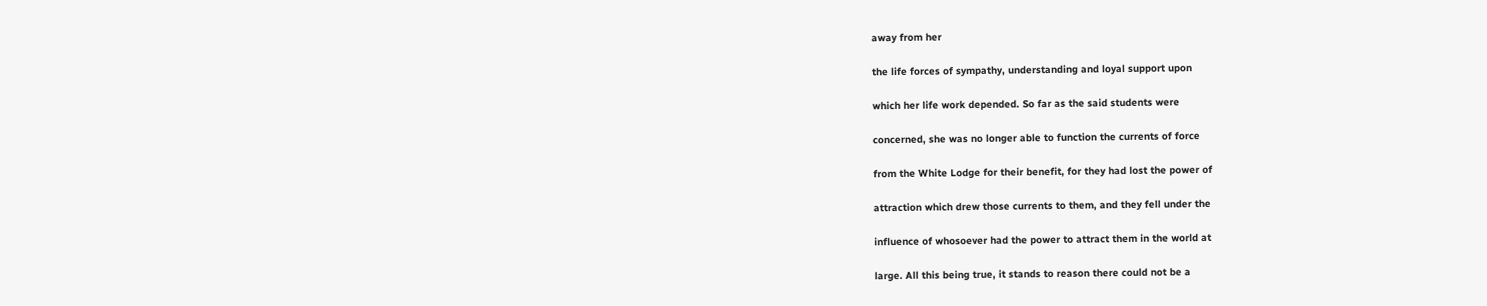away from her

the life forces of sympathy, understanding and loyal support upon

which her life work depended. So far as the said students were

concerned, she was no longer able to function the currents of force

from the White Lodge for their benefit, for they had lost the power of

attraction which drew those currents to them, and they fell under the

influence of whosoever had the power to attract them in the world at

large. All this being true, it stands to reason there could not be a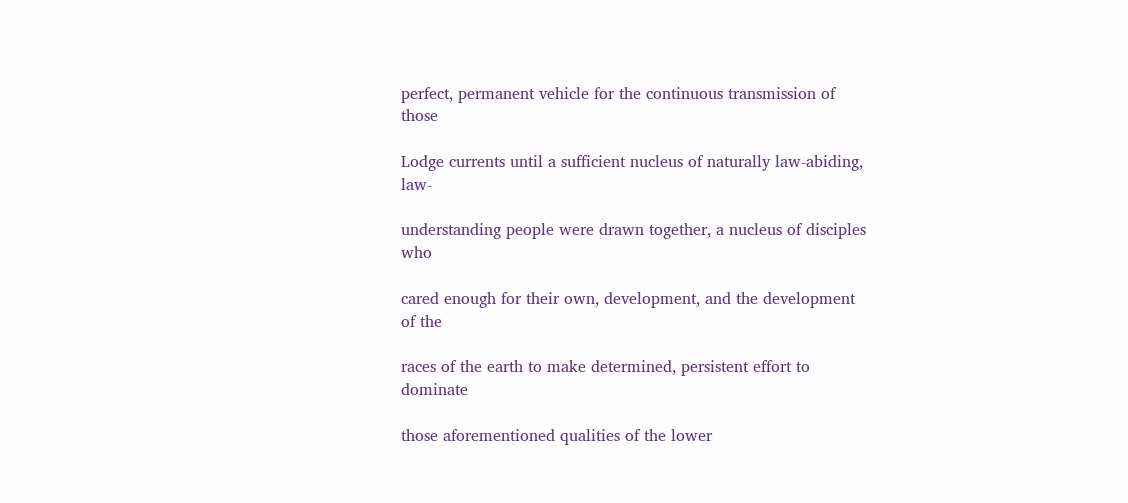perfect, permanent vehicle for the continuous transmission of those

Lodge currents until a sufficient nucleus of naturally law-abiding, law-

understanding people were drawn together, a nucleus of disciples who

cared enough for their own, development, and the development of the

races of the earth to make determined, persistent effort to dominate

those aforementioned qualities of the lower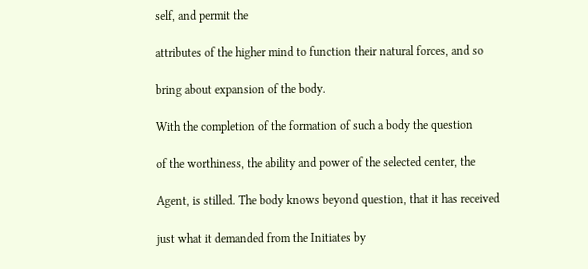self, and permit the

attributes of the higher mind to function their natural forces, and so

bring about expansion of the body.

With the completion of the formation of such a body the question

of the worthiness, the ability and power of the selected center, the

Agent, is stilled. The body knows beyond question, that it has received

just what it demanded from the Initiates by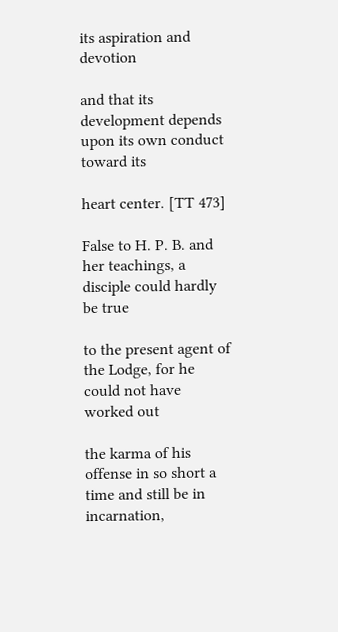its aspiration and devotion

and that its development depends upon its own conduct toward its

heart center. [TT 473]

False to H. P. B. and her teachings, a disciple could hardly be true

to the present agent of the Lodge, for he could not have worked out

the karma of his offense in so short a time and still be in incarnation,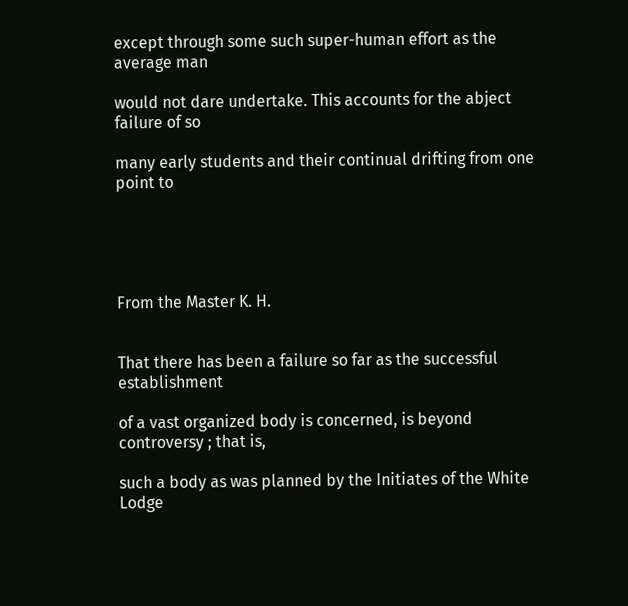except through some such super-human effort as the average man

would not dare undertake. This accounts for the abject failure of so

many early students and their continual drifting from one point to





From the Master K. H.


That there has been a failure so far as the successful establishment

of a vast organized body is concerned, is beyond controversy ; that is,

such a body as was planned by the Initiates of the White Lodge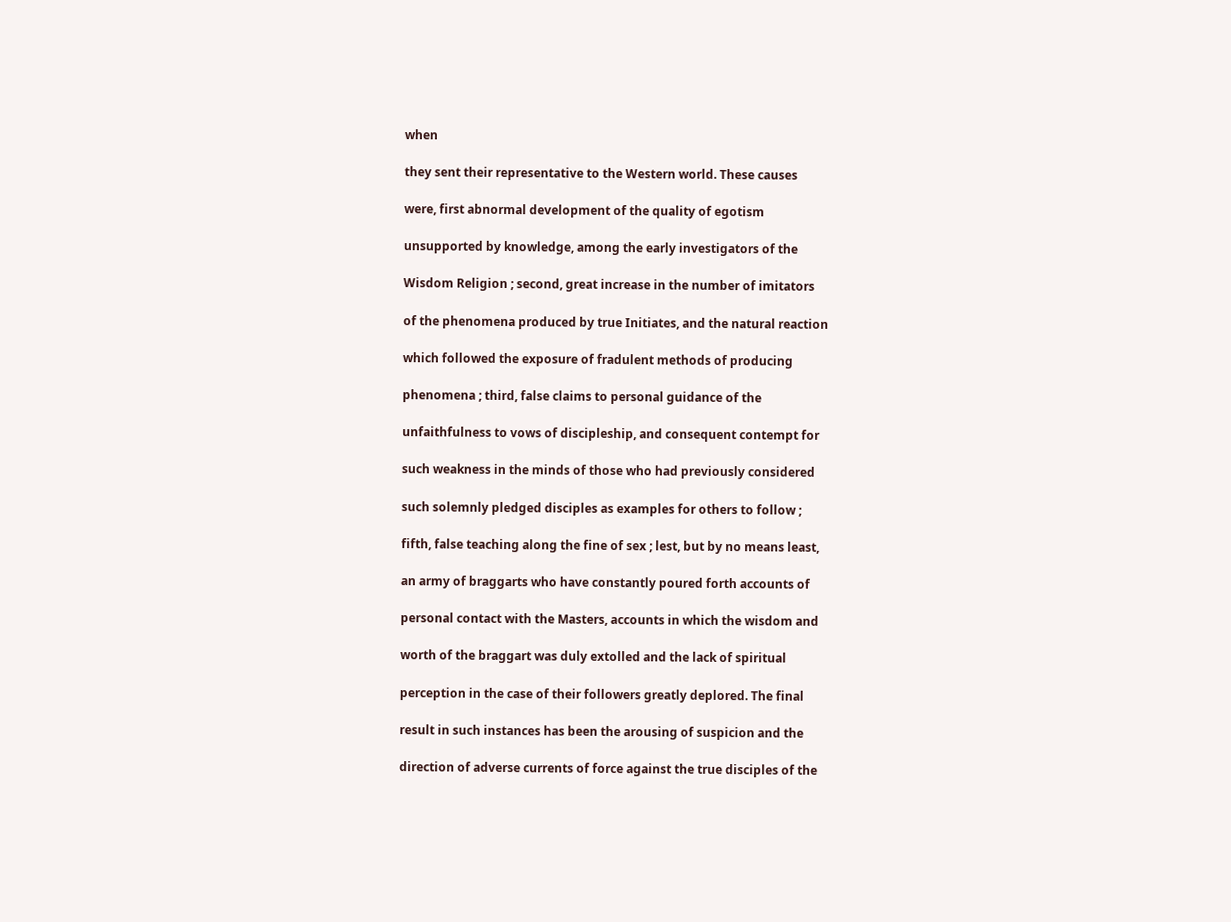when

they sent their representative to the Western world. These causes

were, first abnormal development of the quality of egotism

unsupported by knowledge, among the early investigators of the

Wisdom Religion ; second, great increase in the number of imitators

of the phenomena produced by true Initiates, and the natural reaction

which followed the exposure of fradulent methods of producing

phenomena ; third, false claims to personal guidance of the

unfaithfulness to vows of discipleship, and consequent contempt for

such weakness in the minds of those who had previously considered

such solemnly pledged disciples as examples for others to follow ;

fifth, false teaching along the fine of sex ; lest, but by no means least,

an army of braggarts who have constantly poured forth accounts of

personal contact with the Masters, accounts in which the wisdom and

worth of the braggart was duly extolled and the lack of spiritual

perception in the case of their followers greatly deplored. The final

result in such instances has been the arousing of suspicion and the

direction of adverse currents of force against the true disciples of the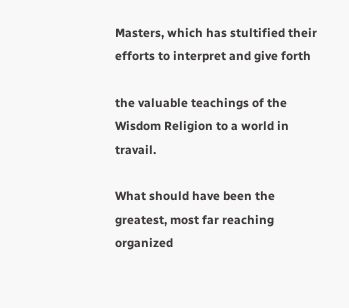Masters, which has stultified their efforts to interpret and give forth

the valuable teachings of the Wisdom Religion to a world in travail.

What should have been the greatest, most far reaching organized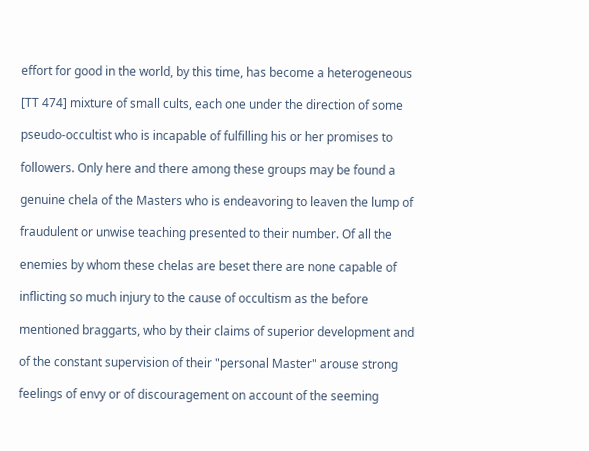effort for good in the world, by this time, has become a heterogeneous

[TT 474] mixture of small cults, each one under the direction of some

pseudo-occultist who is incapable of fulfilling his or her promises to

followers. Only here and there among these groups may be found a

genuine chela of the Masters who is endeavoring to leaven the lump of

fraudulent or unwise teaching presented to their number. Of all the

enemies by whom these chelas are beset there are none capable of

inflicting so much injury to the cause of occultism as the before

mentioned braggarts, who by their claims of superior development and

of the constant supervision of their "personal Master" arouse strong

feelings of envy or of discouragement on account of the seeming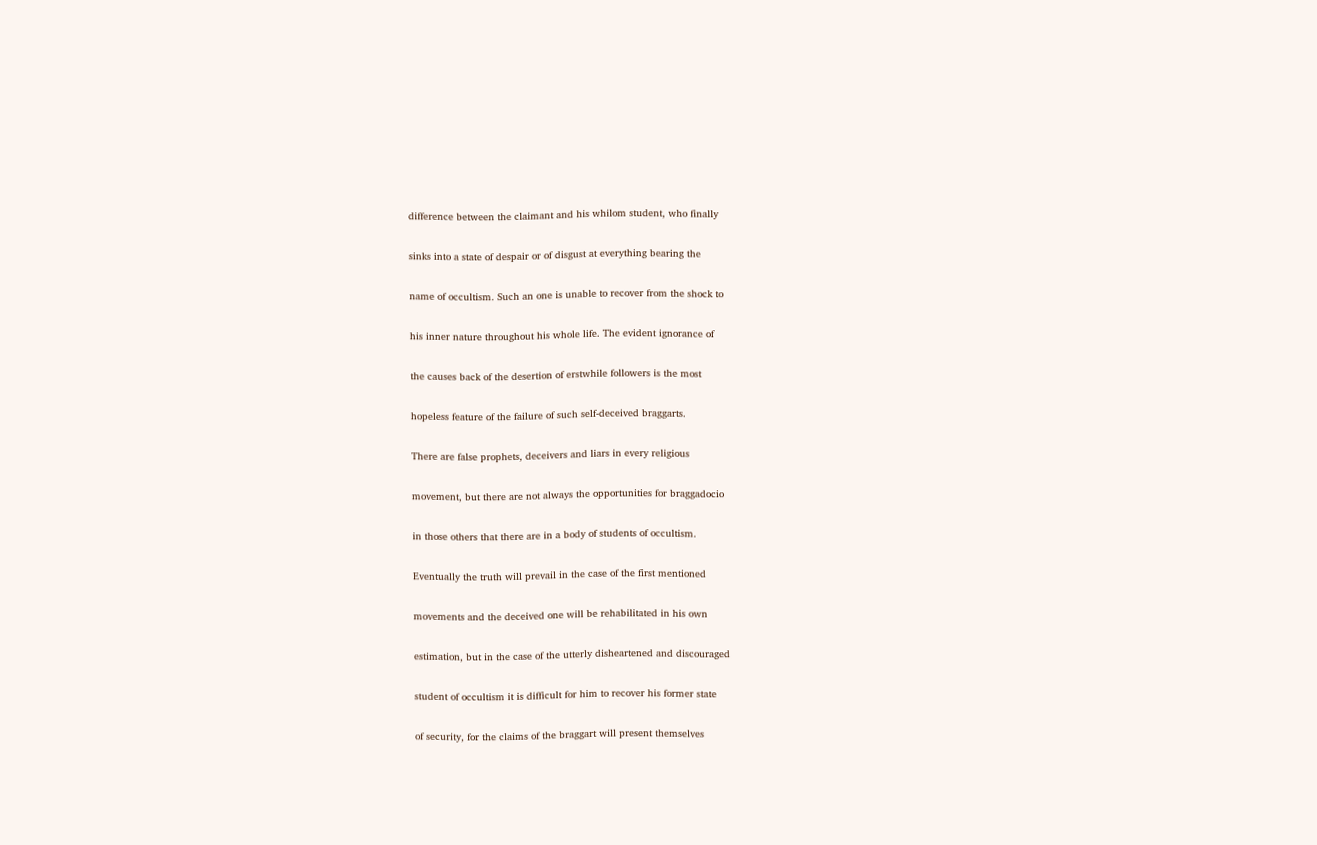difference between the claimant and his whilom student, who finally

sinks into a state of despair or of disgust at everything bearing the

name of occultism. Such an one is unable to recover from the shock to

his inner nature throughout his whole life. The evident ignorance of

the causes back of the desertion of erstwhile followers is the most

hopeless feature of the failure of such self-deceived braggarts.

There are false prophets, deceivers and liars in every religious

movement, but there are not always the opportunities for braggadocio

in those others that there are in a body of students of occultism.

Eventually the truth will prevail in the case of the first mentioned

movements and the deceived one will be rehabilitated in his own

estimation, but in the case of the utterly disheartened and discouraged

student of occultism it is difficult for him to recover his former state

of security, for the claims of the braggart will present themselves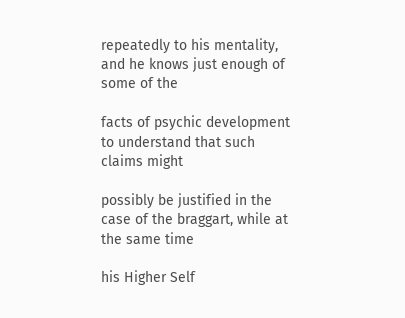repeatedly to his mentality, and he knows just enough of some of the

facts of psychic development to understand that such claims might

possibly be justified in the case of the braggart, while at the same time

his Higher Self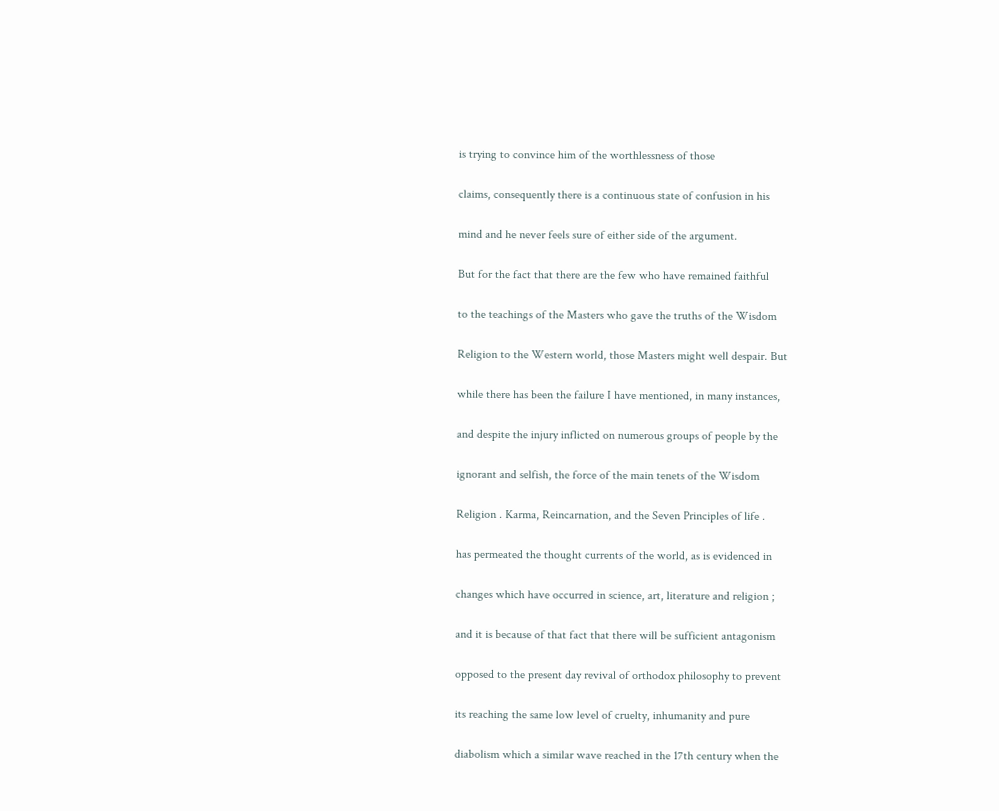is trying to convince him of the worthlessness of those

claims, consequently there is a continuous state of confusion in his

mind and he never feels sure of either side of the argument.

But for the fact that there are the few who have remained faithful

to the teachings of the Masters who gave the truths of the Wisdom

Religion to the Western world, those Masters might well despair. But

while there has been the failure I have mentioned, in many instances,

and despite the injury inflicted on numerous groups of people by the

ignorant and selfish, the force of the main tenets of the Wisdom

Religion . Karma, Reincarnation, and the Seven Principles of life .

has permeated the thought currents of the world, as is evidenced in

changes which have occurred in science, art, literature and religion ;

and it is because of that fact that there will be sufficient antagonism

opposed to the present day revival of orthodox philosophy to prevent

its reaching the same low level of cruelty, inhumanity and pure

diabolism which a similar wave reached in the 17th century when the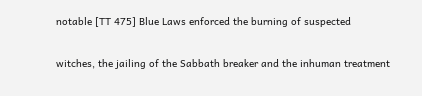notable [TT 475] Blue Laws enforced the burning of suspected

witches, the jailing of the Sabbath breaker and the inhuman treatment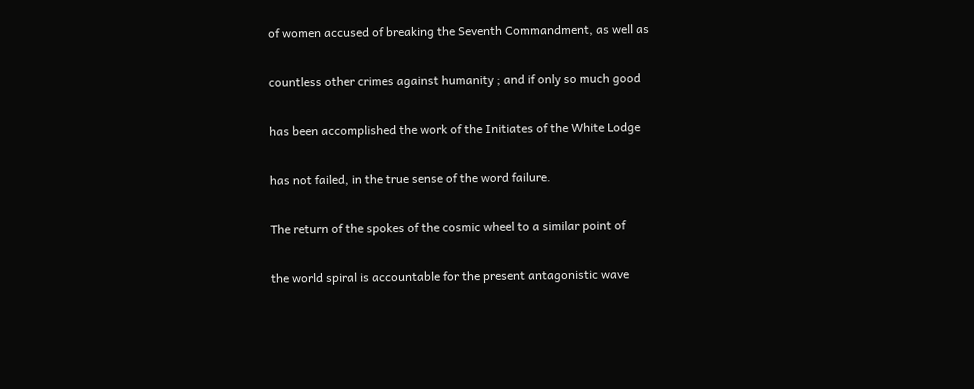of women accused of breaking the Seventh Commandment, as well as

countless other crimes against humanity ; and if only so much good

has been accomplished the work of the Initiates of the White Lodge

has not failed, in the true sense of the word failure.

The return of the spokes of the cosmic wheel to a similar point of

the world spiral is accountable for the present antagonistic wave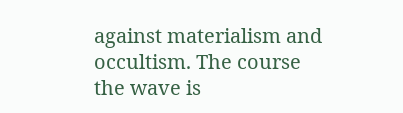against materialism and occultism. The course the wave is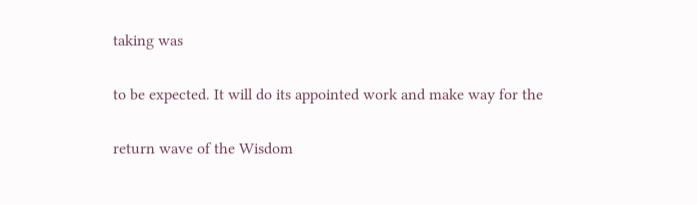taking was

to be expected. It will do its appointed work and make way for the

return wave of the Wisdom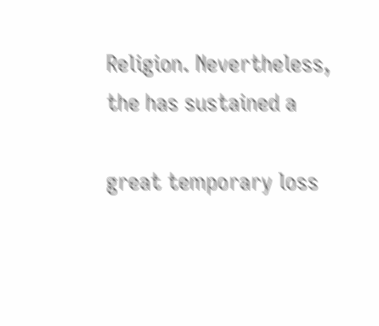Religion. Nevertheless, the has sustained a

great temporary loss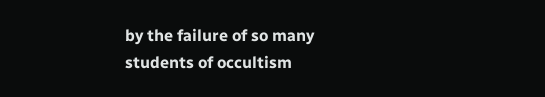by the failure of so many students of occultism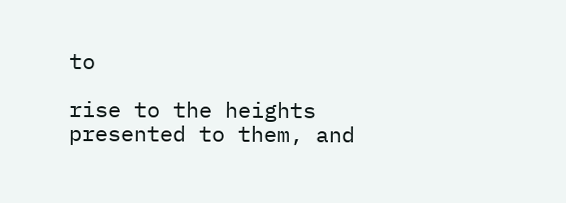to

rise to the heights presented to them, and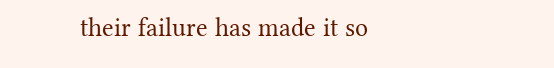their failure has made it so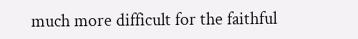much more difficult for the faithful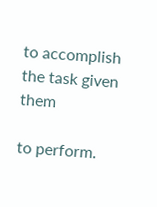to accomplish the task given them

to perform.